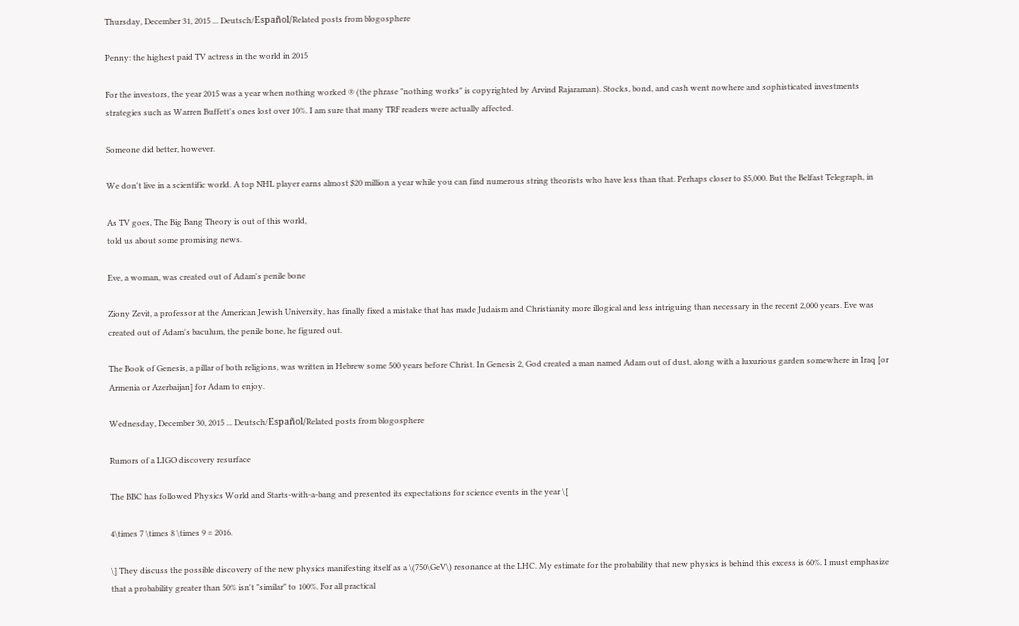Thursday, December 31, 2015 ... Deutsch/Español/Related posts from blogosphere

Penny: the highest paid TV actress in the world in 2015

For the investors, the year 2015 was a year when nothing worked ® (the phrase "nothing works" is copyrighted by Arvind Rajaraman). Stocks, bond, and cash went nowhere and sophisticated investments strategies such as Warren Buffett's ones lost over 10%. I am sure that many TRF readers were actually affected.

Someone did better, however.

We don't live in a scientific world. A top NHL player earns almost $20 million a year while you can find numerous string theorists who have less than that. Perhaps closer to $5,000. But the Belfast Telegraph, in

As TV goes, The Big Bang Theory is out of this world,
told us about some promising news.

Eve, a woman, was created out of Adam's penile bone

Ziony Zevit, a professor at the American Jewish University, has finally fixed a mistake that has made Judaism and Christianity more illogical and less intriguing than necessary in the recent 2,000 years. Eve was created out of Adam's baculum, the penile bone, he figured out.

The Book of Genesis, a pillar of both religions, was written in Hebrew some 500 years before Christ. In Genesis 2, God created a man named Adam out of dust, along with a luxurious garden somewhere in Iraq [or Armenia or Azerbaijan] for Adam to enjoy.

Wednesday, December 30, 2015 ... Deutsch/Español/Related posts from blogosphere

Rumors of a LIGO discovery resurface

The BBC has followed Physics World and Starts-with-a-bang and presented its expectations for science events in the year \[

4\times 7 \times 8 \times 9 = 2016.

\] They discuss the possible discovery of the new physics manifesting itself as a \(750\GeV\) resonance at the LHC. My estimate for the probability that new physics is behind this excess is 60%. I must emphasize that a probability greater than 50% isn't "similar" to 100%. For all practical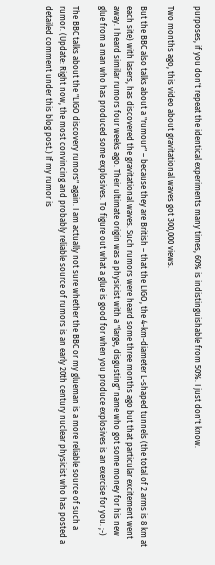purposes, if you don't repeat the identical experiments many times, 60% is indistinguishable from 50%. I just don't know.

Two months ago, this video about gravitational waves got 300,000 views.

But the BBC also talks about a "rumour" – because they are British – that the LIGO, the 4-km-diameter L-shaped tunnels (the total of 2 arms is 8 km at each site) with lasers, has discovered the gravitational waves. Such rumors were heard some three months ago but that particular excitement went away. I heard similar rumors four weeks ago. Their ultimate origin was a physicist with a "large, disgusting" name who got some money for his new glue from a man who has produced some explosives. To figure out what a glue is good for when you produce explosives is an exercise for you. ;-)

The BBC talks about the "LIGO discovery rumors" again. I am actually not sure whether the BBC or my glueman is a more reliable source of such a rumor. (Update: Right now, the most convincing and probably reliable source of rumors is an early 20th century nuclear physicist who has posted a detailed comment under this blog post.) If my rumor is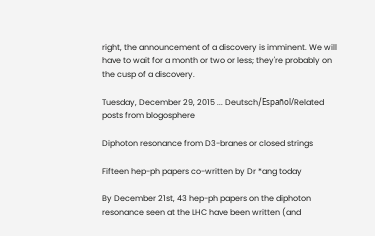right, the announcement of a discovery is imminent. We will have to wait for a month or two or less; they're probably on the cusp of a discovery.

Tuesday, December 29, 2015 ... Deutsch/Español/Related posts from blogosphere

Diphoton resonance from D3-branes or closed strings

Fifteen hep-ph papers co-written by Dr *ang today

By December 21st, 43 hep-ph papers on the diphoton resonance seen at the LHC have been written (and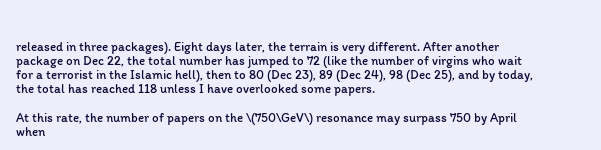released in three packages). Eight days later, the terrain is very different. After another package on Dec 22, the total number has jumped to 72 (like the number of virgins who wait for a terrorist in the Islamic hell), then to 80 (Dec 23), 89 (Dec 24), 98 (Dec 25), and by today, the total has reached 118 unless I have overlooked some papers.

At this rate, the number of papers on the \(750\GeV\) resonance may surpass 750 by April when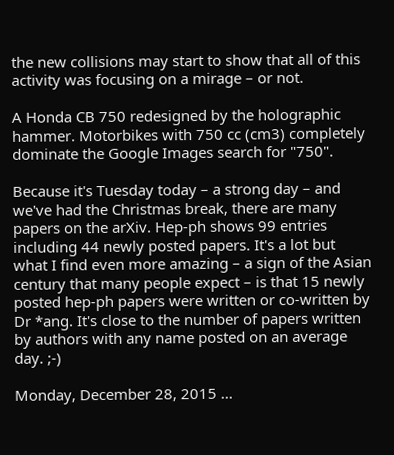the new collisions may start to show that all of this activity was focusing on a mirage – or not.

A Honda CB 750 redesigned by the holographic hammer. Motorbikes with 750 cc (cm3) completely dominate the Google Images search for "750".

Because it's Tuesday today – a strong day – and we've had the Christmas break, there are many papers on the arXiv. Hep-ph shows 99 entries including 44 newly posted papers. It's a lot but what I find even more amazing – a sign of the Asian century that many people expect – is that 15 newly posted hep-ph papers were written or co-written by Dr *ang. It's close to the number of papers written by authors with any name posted on an average day. ;-)

Monday, December 28, 2015 ...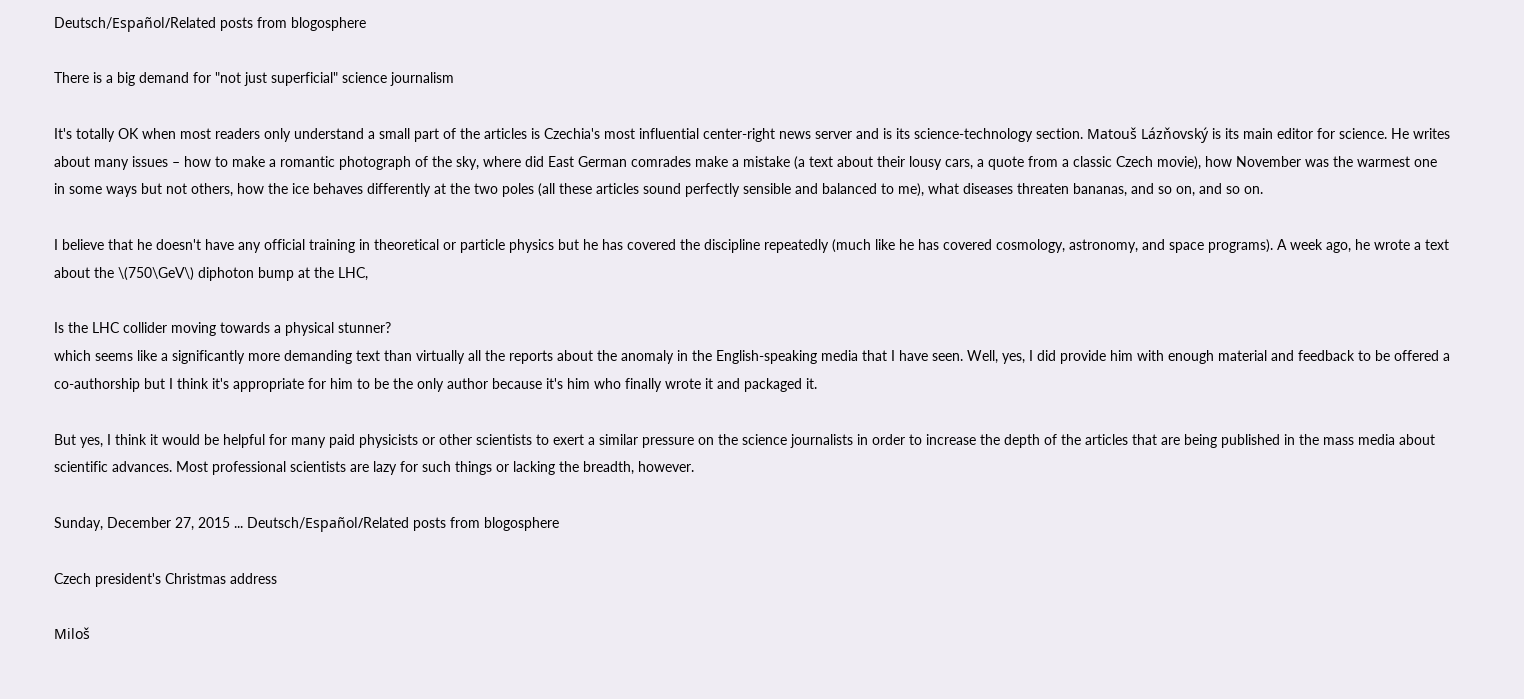Deutsch/Español/Related posts from blogosphere

There is a big demand for "not just superficial" science journalism

It's totally OK when most readers only understand a small part of the articles is Czechia's most influential center-right news server and is its science-technology section. Matouš Lázňovský is its main editor for science. He writes about many issues – how to make a romantic photograph of the sky, where did East German comrades make a mistake (a text about their lousy cars, a quote from a classic Czech movie), how November was the warmest one in some ways but not others, how the ice behaves differently at the two poles (all these articles sound perfectly sensible and balanced to me), what diseases threaten bananas, and so on, and so on.

I believe that he doesn't have any official training in theoretical or particle physics but he has covered the discipline repeatedly (much like he has covered cosmology, astronomy, and space programs). A week ago, he wrote a text about the \(750\GeV\) diphoton bump at the LHC,

Is the LHC collider moving towards a physical stunner?
which seems like a significantly more demanding text than virtually all the reports about the anomaly in the English-speaking media that I have seen. Well, yes, I did provide him with enough material and feedback to be offered a co-authorship but I think it's appropriate for him to be the only author because it's him who finally wrote it and packaged it.

But yes, I think it would be helpful for many paid physicists or other scientists to exert a similar pressure on the science journalists in order to increase the depth of the articles that are being published in the mass media about scientific advances. Most professional scientists are lazy for such things or lacking the breadth, however.

Sunday, December 27, 2015 ... Deutsch/Español/Related posts from blogosphere

Czech president's Christmas address

Miloš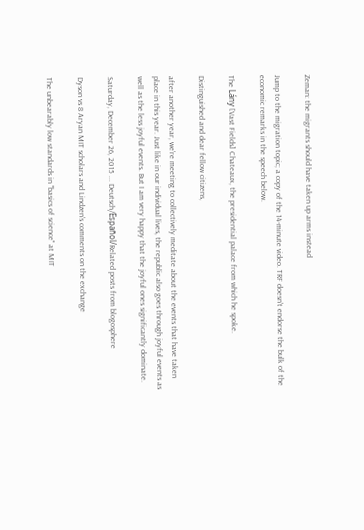Zeman: the migrants should have taken up arms instead

Jump to the migration topic; a copy of the 14-minute video. TRF doesn't endorse the bulk of the economic remarks in the speech below.

The Lány [Vast Fields] Chateaux, the presidential palace from which he spoke.

Distinguished and dear fellow citizens,

after another year, we're meeting to collectively meditate about the events that have taken place in this year. Just like in our individual lives, the republic also goes through joyful events as well as the less joyful events. But I am very happy that the joyful ones significantly dominate.

Saturday, December 26, 2015 ... Deutsch/Español/Related posts from blogosphere

Dyson vs 8 Aryan MIT scholars and Lindzen's comments on the exchange

The unbearably low standards in "basics of science" at MIT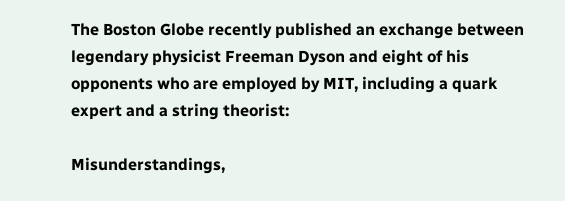The Boston Globe recently published an exchange between legendary physicist Freeman Dyson and eight of his opponents who are employed by MIT, including a quark expert and a string theorist:

Misunderstandings,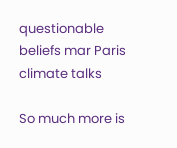questionable beliefs mar Paris climate talks

So much more is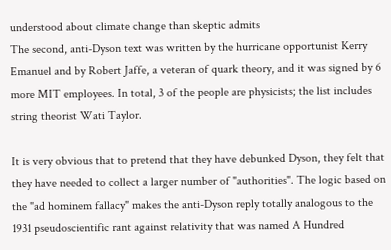understood about climate change than skeptic admits
The second, anti-Dyson text was written by the hurricane opportunist Kerry Emanuel and by Robert Jaffe, a veteran of quark theory, and it was signed by 6 more MIT employees. In total, 3 of the people are physicists; the list includes string theorist Wati Taylor.

It is very obvious that to pretend that they have debunked Dyson, they felt that they have needed to collect a larger number of "authorities". The logic based on the "ad hominem fallacy" makes the anti-Dyson reply totally analogous to the 1931 pseudoscientific rant against relativity that was named A Hundred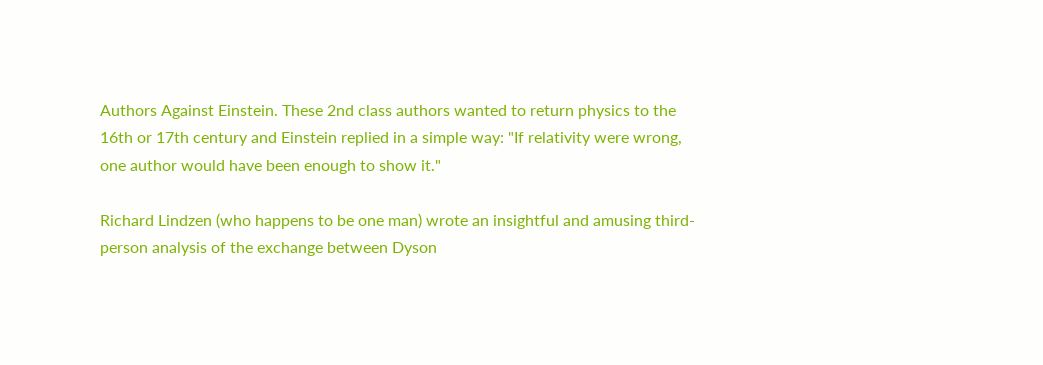Authors Against Einstein. These 2nd class authors wanted to return physics to the 16th or 17th century and Einstein replied in a simple way: "If relativity were wrong, one author would have been enough to show it."

Richard Lindzen (who happens to be one man) wrote an insightful and amusing third-person analysis of the exchange between Dyson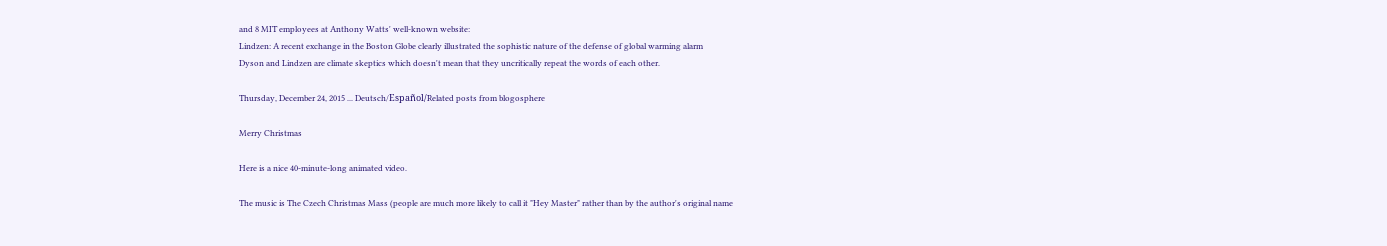and 8 MIT employees at Anthony Watts' well-known website:
Lindzen: A recent exchange in the Boston Globe clearly illustrated the sophistic nature of the defense of global warming alarm
Dyson and Lindzen are climate skeptics which doesn't mean that they uncritically repeat the words of each other.

Thursday, December 24, 2015 ... Deutsch/Español/Related posts from blogosphere

Merry Christmas

Here is a nice 40-minute-long animated video.

The music is The Czech Christmas Mass (people are much more likely to call it "Hey Master" rather than by the author's original name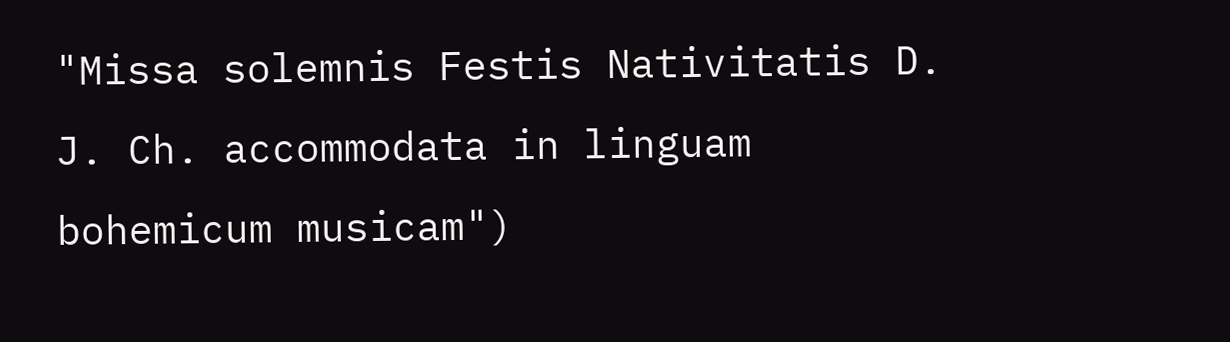"Missa solemnis Festis Nativitatis D. J. Ch. accommodata in linguam bohemicum musicam")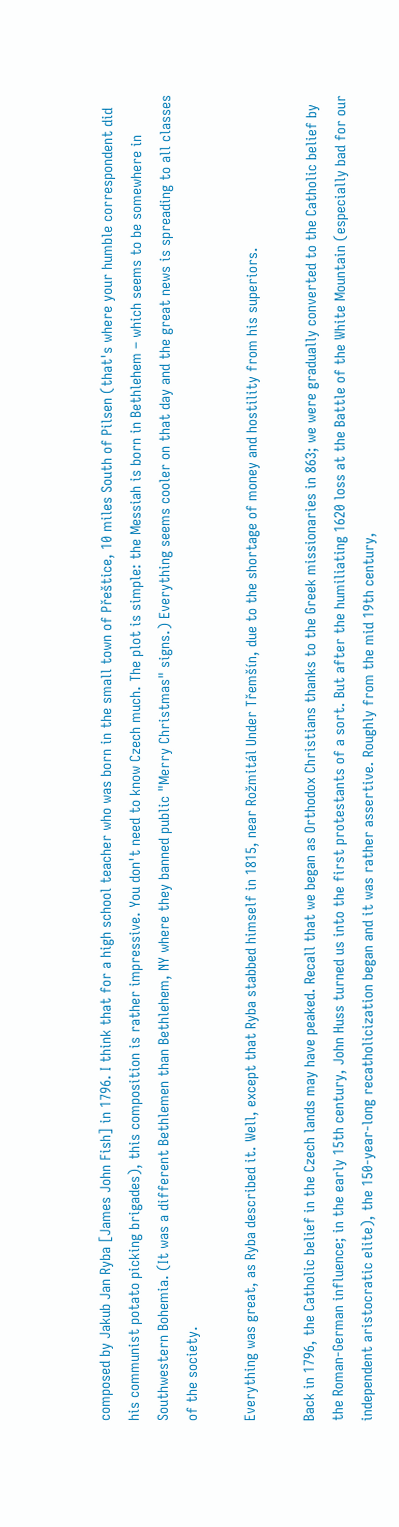composed by Jakub Jan Ryba [James John Fish] in 1796. I think that for a high school teacher who was born in the small town of Přeštice, 10 miles South of Pilsen (that's where your humble correspondent did his communist potato picking brigades), this composition is rather impressive. You don't need to know Czech much. The plot is simple: the Messiah is born in Bethlehem – which seems to be somewhere in Southwestern Bohemia. (It was a different Bethlemen than Bethlehem, NY where they banned public "Merry Christmas" signs.) Everything seems cooler on that day and the great news is spreading to all classes of the society.

Everything was great, as Ryba described it. Well, except that Ryba stabbed himself in 1815, near Rožmitál Under Třemšín, due to the shortage of money and hostility from his superiors.

Back in 1796, the Catholic belief in the Czech lands may have peaked. Recall that we began as Orthodox Christians thanks to the Greek missionaries in 863; we were gradually converted to the Catholic belief by the Roman-German influence; in the early 15th century, John Huss turned us into the first protestants of a sort. But after the humiliating 1620 loss at the Battle of the White Mountain (especially bad for our independent aristocratic elite), the 150-year-long recatholicization began and it was rather assertive. Roughly from the mid 19th century,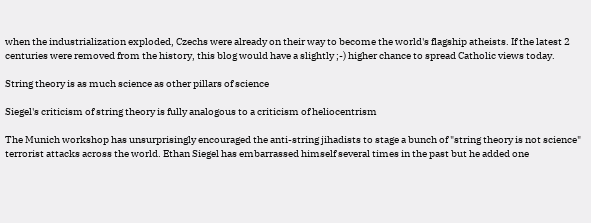when the industrialization exploded, Czechs were already on their way to become the world's flagship atheists. If the latest 2 centuries were removed from the history, this blog would have a slightly ;-) higher chance to spread Catholic views today.

String theory is as much science as other pillars of science

Siegel's criticism of string theory is fully analogous to a criticism of heliocentrism

The Munich workshop has unsurprisingly encouraged the anti-string jihadists to stage a bunch of "string theory is not science" terrorist attacks across the world. Ethan Siegel has embarrassed himself several times in the past but he added one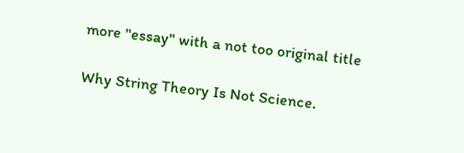more "essay" with a not too original title

Why String Theory Is Not Science.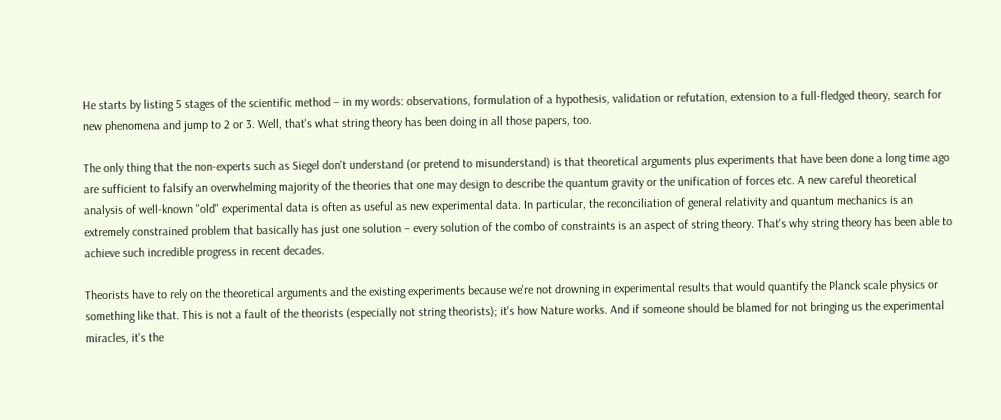He starts by listing 5 stages of the scientific method – in my words: observations, formulation of a hypothesis, validation or refutation, extension to a full-fledged theory, search for new phenomena and jump to 2 or 3. Well, that's what string theory has been doing in all those papers, too.

The only thing that the non-experts such as Siegel don't understand (or pretend to misunderstand) is that theoretical arguments plus experiments that have been done a long time ago are sufficient to falsify an overwhelming majority of the theories that one may design to describe the quantum gravity or the unification of forces etc. A new careful theoretical analysis of well-known "old" experimental data is often as useful as new experimental data. In particular, the reconciliation of general relativity and quantum mechanics is an extremely constrained problem that basically has just one solution – every solution of the combo of constraints is an aspect of string theory. That's why string theory has been able to achieve such incredible progress in recent decades.

Theorists have to rely on the theoretical arguments and the existing experiments because we're not drowning in experimental results that would quantify the Planck scale physics or something like that. This is not a fault of the theorists (especially not string theorists); it's how Nature works. And if someone should be blamed for not bringing us the experimental miracles, it's the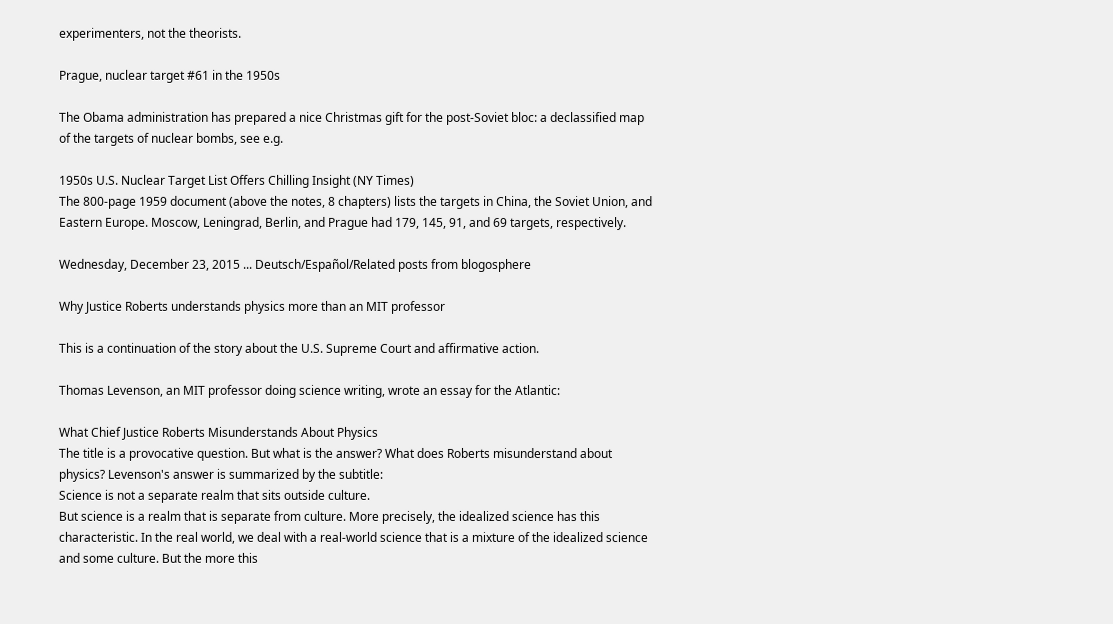experimenters, not the theorists.

Prague, nuclear target #61 in the 1950s

The Obama administration has prepared a nice Christmas gift for the post-Soviet bloc: a declassified map of the targets of nuclear bombs, see e.g.

1950s U.S. Nuclear Target List Offers Chilling Insight (NY Times)
The 800-page 1959 document (above the notes, 8 chapters) lists the targets in China, the Soviet Union, and Eastern Europe. Moscow, Leningrad, Berlin, and Prague had 179, 145, 91, and 69 targets, respectively.

Wednesday, December 23, 2015 ... Deutsch/Español/Related posts from blogosphere

Why Justice Roberts understands physics more than an MIT professor

This is a continuation of the story about the U.S. Supreme Court and affirmative action.

Thomas Levenson, an MIT professor doing science writing, wrote an essay for the Atlantic:

What Chief Justice Roberts Misunderstands About Physics
The title is a provocative question. But what is the answer? What does Roberts misunderstand about physics? Levenson's answer is summarized by the subtitle:
Science is not a separate realm that sits outside culture.
But science is a realm that is separate from culture. More precisely, the idealized science has this characteristic. In the real world, we deal with a real-world science that is a mixture of the idealized science and some culture. But the more this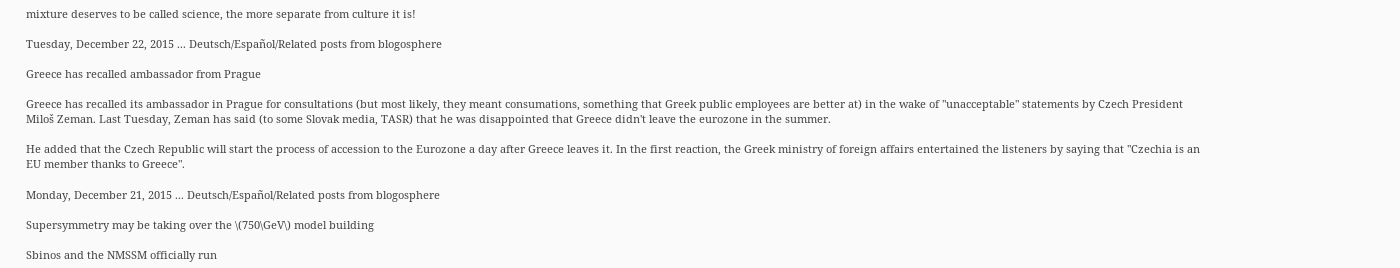mixture deserves to be called science, the more separate from culture it is!

Tuesday, December 22, 2015 ... Deutsch/Español/Related posts from blogosphere

Greece has recalled ambassador from Prague

Greece has recalled its ambassador in Prague for consultations (but most likely, they meant consumations, something that Greek public employees are better at) in the wake of "unacceptable" statements by Czech President Miloš Zeman. Last Tuesday, Zeman has said (to some Slovak media, TASR) that he was disappointed that Greece didn't leave the eurozone in the summer.

He added that the Czech Republic will start the process of accession to the Eurozone a day after Greece leaves it. In the first reaction, the Greek ministry of foreign affairs entertained the listeners by saying that "Czechia is an EU member thanks to Greece".

Monday, December 21, 2015 ... Deutsch/Español/Related posts from blogosphere

Supersymmetry may be taking over the \(750\GeV\) model building

Sbinos and the NMSSM officially run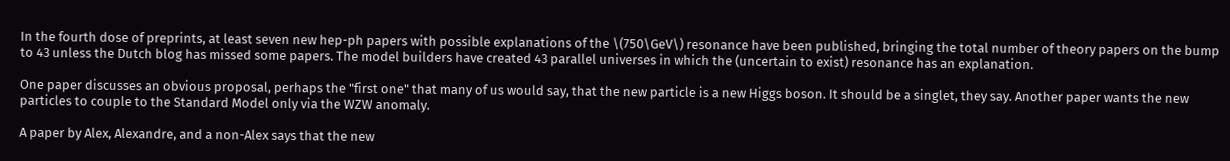In the fourth dose of preprints, at least seven new hep-ph papers with possible explanations of the \(750\GeV\) resonance have been published, bringing the total number of theory papers on the bump to 43 unless the Dutch blog has missed some papers. The model builders have created 43 parallel universes in which the (uncertain to exist) resonance has an explanation.

One paper discusses an obvious proposal, perhaps the "first one" that many of us would say, that the new particle is a new Higgs boson. It should be a singlet, they say. Another paper wants the new particles to couple to the Standard Model only via the WZW anomaly.

A paper by Alex, Alexandre, and a non-Alex says that the new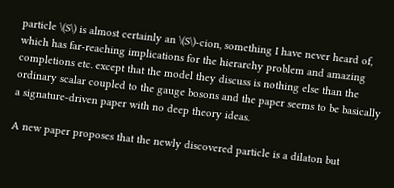particle \(S\) is almost certainly an \(S\)-cion, something I have never heard of, which has far-reaching implications for the hierarchy problem and amazing completions etc. except that the model they discuss is nothing else than the ordinary scalar coupled to the gauge bosons and the paper seems to be basically a signature-driven paper with no deep theory ideas.

A new paper proposes that the newly discovered particle is a dilaton but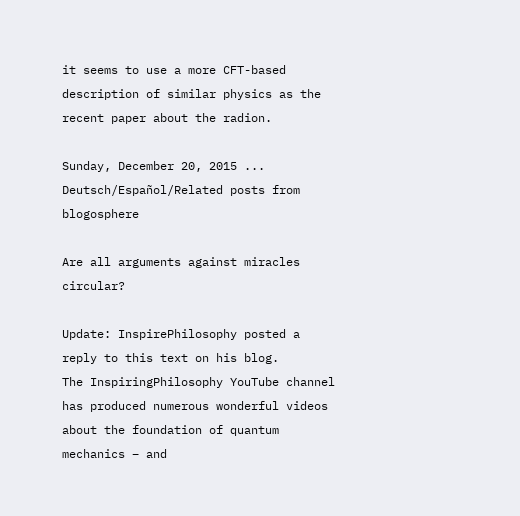it seems to use a more CFT-based description of similar physics as the recent paper about the radion.

Sunday, December 20, 2015 ... Deutsch/Español/Related posts from blogosphere

Are all arguments against miracles circular?

Update: InspirePhilosophy posted a reply to this text on his blog.
The InspiringPhilosophy YouTube channel has produced numerous wonderful videos about the foundation of quantum mechanics – and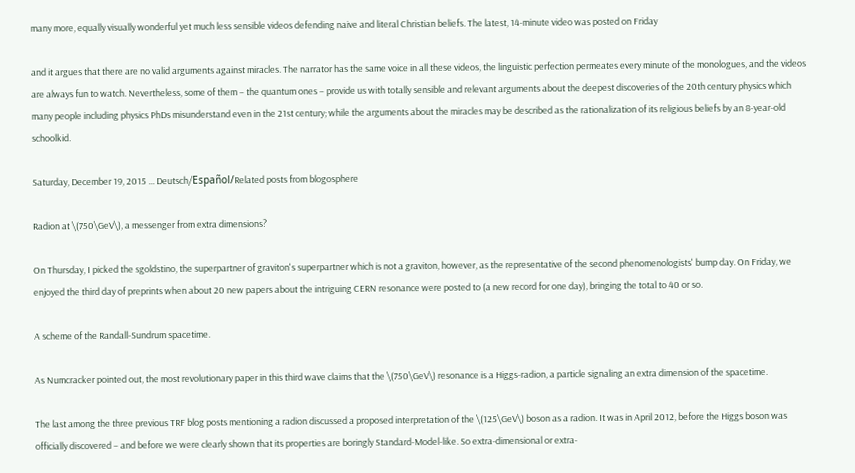many more, equally visually wonderful yet much less sensible videos defending naive and literal Christian beliefs. The latest, 14-minute video was posted on Friday

and it argues that there are no valid arguments against miracles. The narrator has the same voice in all these videos, the linguistic perfection permeates every minute of the monologues, and the videos are always fun to watch. Nevertheless, some of them – the quantum ones – provide us with totally sensible and relevant arguments about the deepest discoveries of the 20th century physics which many people including physics PhDs misunderstand even in the 21st century; while the arguments about the miracles may be described as the rationalization of its religious beliefs by an 8-year-old schoolkid.

Saturday, December 19, 2015 ... Deutsch/Español/Related posts from blogosphere

Radion at \(750\GeV\), a messenger from extra dimensions?

On Thursday, I picked the sgoldstino, the superpartner of graviton's superpartner which is not a graviton, however, as the representative of the second phenomenologists' bump day. On Friday, we enjoyed the third day of preprints when about 20 new papers about the intriguing CERN resonance were posted to (a new record for one day), bringing the total to 40 or so.

A scheme of the Randall-Sundrum spacetime.

As Numcracker pointed out, the most revolutionary paper in this third wave claims that the \(750\GeV\) resonance is a Higgs-radion, a particle signaling an extra dimension of the spacetime.

The last among the three previous TRF blog posts mentioning a radion discussed a proposed interpretation of the \(125\GeV\) boson as a radion. It was in April 2012, before the Higgs boson was officially discovered – and before we were clearly shown that its properties are boringly Standard-Model-like. So extra-dimensional or extra-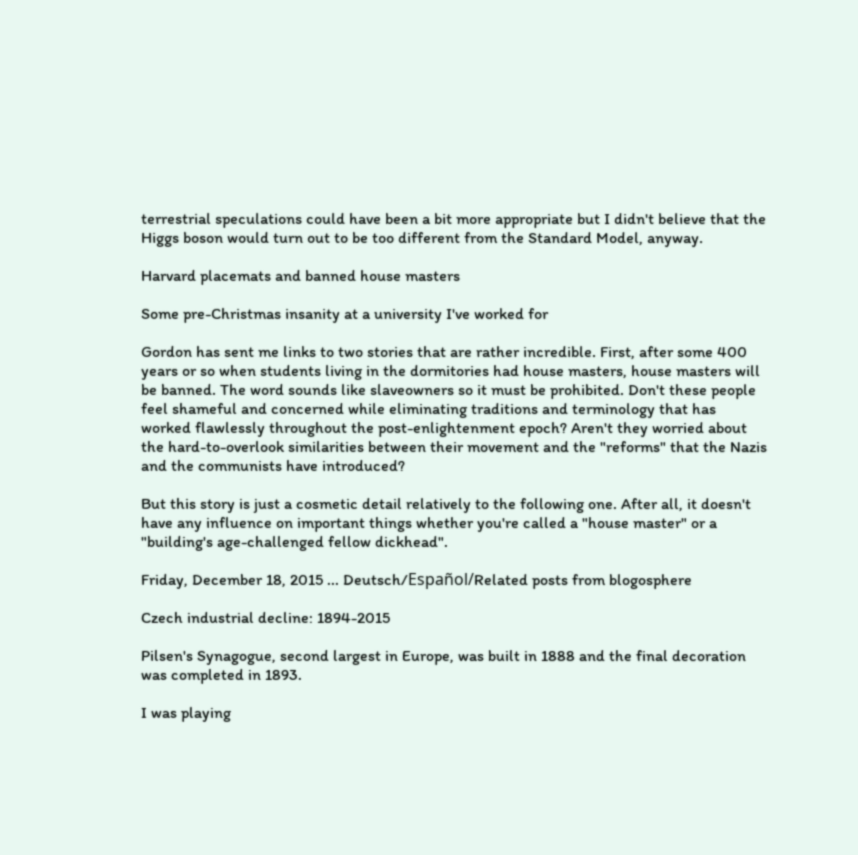terrestrial speculations could have been a bit more appropriate but I didn't believe that the Higgs boson would turn out to be too different from the Standard Model, anyway.

Harvard placemats and banned house masters

Some pre-Christmas insanity at a university I've worked for

Gordon has sent me links to two stories that are rather incredible. First, after some 400 years or so when students living in the dormitories had house masters, house masters will be banned. The word sounds like slaveowners so it must be prohibited. Don't these people feel shameful and concerned while eliminating traditions and terminology that has worked flawlessly throughout the post-enlightenment epoch? Aren't they worried about the hard-to-overlook similarities between their movement and the "reforms" that the Nazis and the communists have introduced?

But this story is just a cosmetic detail relatively to the following one. After all, it doesn't have any influence on important things whether you're called a "house master" or a "building's age-challenged fellow dickhead".

Friday, December 18, 2015 ... Deutsch/Español/Related posts from blogosphere

Czech industrial decline: 1894-2015

Pilsen's Synagogue, second largest in Europe, was built in 1888 and the final decoration was completed in 1893.

I was playing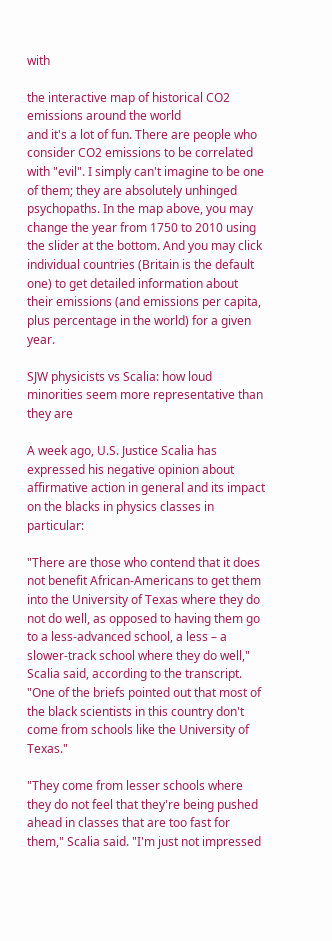with

the interactive map of historical CO2 emissions around the world
and it's a lot of fun. There are people who consider CO2 emissions to be correlated with "evil". I simply can't imagine to be one of them; they are absolutely unhinged psychopaths. In the map above, you may change the year from 1750 to 2010 using the slider at the bottom. And you may click individual countries (Britain is the default one) to get detailed information about their emissions (and emissions per capita, plus percentage in the world) for a given year.

SJW physicists vs Scalia: how loud minorities seem more representative than they are

A week ago, U.S. Justice Scalia has expressed his negative opinion about affirmative action in general and its impact on the blacks in physics classes in particular:

"There are those who contend that it does not benefit African-Americans to get them into the University of Texas where they do not do well, as opposed to having them go to a less-advanced school, a less – a slower-track school where they do well," Scalia said, according to the transcript. "One of the briefs pointed out that most of the black scientists in this country don't come from schools like the University of Texas."

"They come from lesser schools where they do not feel that they're being pushed ahead in classes that are too fast for them," Scalia said. "I'm just not impressed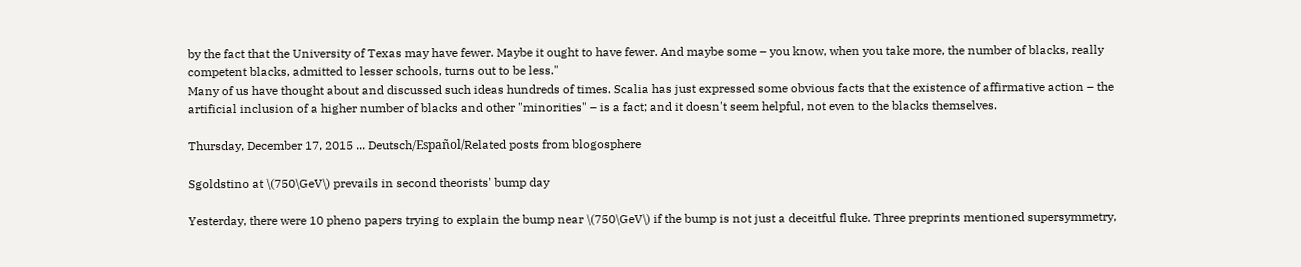by the fact that the University of Texas may have fewer. Maybe it ought to have fewer. And maybe some – you know, when you take more, the number of blacks, really competent blacks, admitted to lesser schools, turns out to be less."
Many of us have thought about and discussed such ideas hundreds of times. Scalia has just expressed some obvious facts that the existence of affirmative action – the artificial inclusion of a higher number of blacks and other "minorities" – is a fact; and it doesn't seem helpful, not even to the blacks themselves.

Thursday, December 17, 2015 ... Deutsch/Español/Related posts from blogosphere

Sgoldstino at \(750\GeV\) prevails in second theorists' bump day

Yesterday, there were 10 pheno papers trying to explain the bump near \(750\GeV\) if the bump is not just a deceitful fluke. Three preprints mentioned supersymmetry,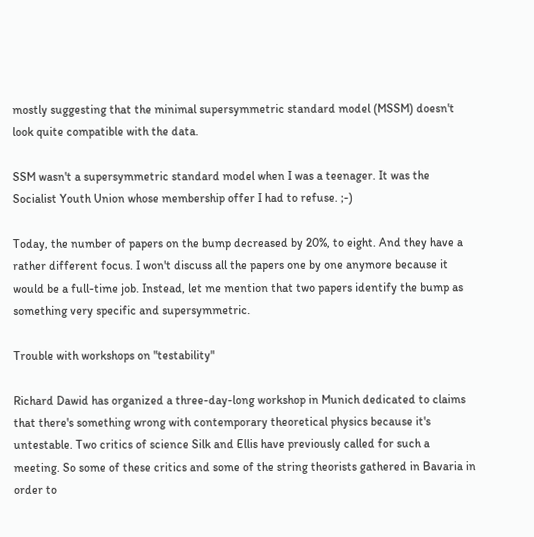mostly suggesting that the minimal supersymmetric standard model (MSSM) doesn't look quite compatible with the data.

SSM wasn't a supersymmetric standard model when I was a teenager. It was the Socialist Youth Union whose membership offer I had to refuse. ;-)

Today, the number of papers on the bump decreased by 20%, to eight. And they have a rather different focus. I won't discuss all the papers one by one anymore because it would be a full-time job. Instead, let me mention that two papers identify the bump as something very specific and supersymmetric.

Trouble with workshops on "testability"

Richard Dawid has organized a three-day-long workshop in Munich dedicated to claims that there's something wrong with contemporary theoretical physics because it's untestable. Two critics of science Silk and Ellis have previously called for such a meeting. So some of these critics and some of the string theorists gathered in Bavaria in order to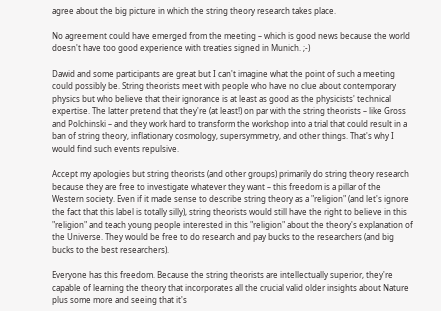agree about the big picture in which the string theory research takes place.

No agreement could have emerged from the meeting – which is good news because the world doesn't have too good experience with treaties signed in Munich. ;-)

Dawid and some participants are great but I can't imagine what the point of such a meeting could possibly be. String theorists meet with people who have no clue about contemporary physics but who believe that their ignorance is at least as good as the physicists' technical expertise. The latter pretend that they're (at least!) on par with the string theorists – like Gross and Polchinski – and they work hard to transform the workshop into a trial that could result in a ban of string theory, inflationary cosmology, supersymmetry, and other things. That's why I would find such events repulsive.

Accept my apologies but string theorists (and other groups) primarily do string theory research because they are free to investigate whatever they want – this freedom is a pillar of the Western society. Even if it made sense to describe string theory as a "religion" (and let's ignore the fact that this label is totally silly), string theorists would still have the right to believe in this "religion" and teach young people interested in this "religion" about the theory's explanation of the Universe. They would be free to do research and pay bucks to the researchers (and big bucks to the best researchers).

Everyone has this freedom. Because the string theorists are intellectually superior, they're capable of learning the theory that incorporates all the crucial valid older insights about Nature plus some more and seeing that it's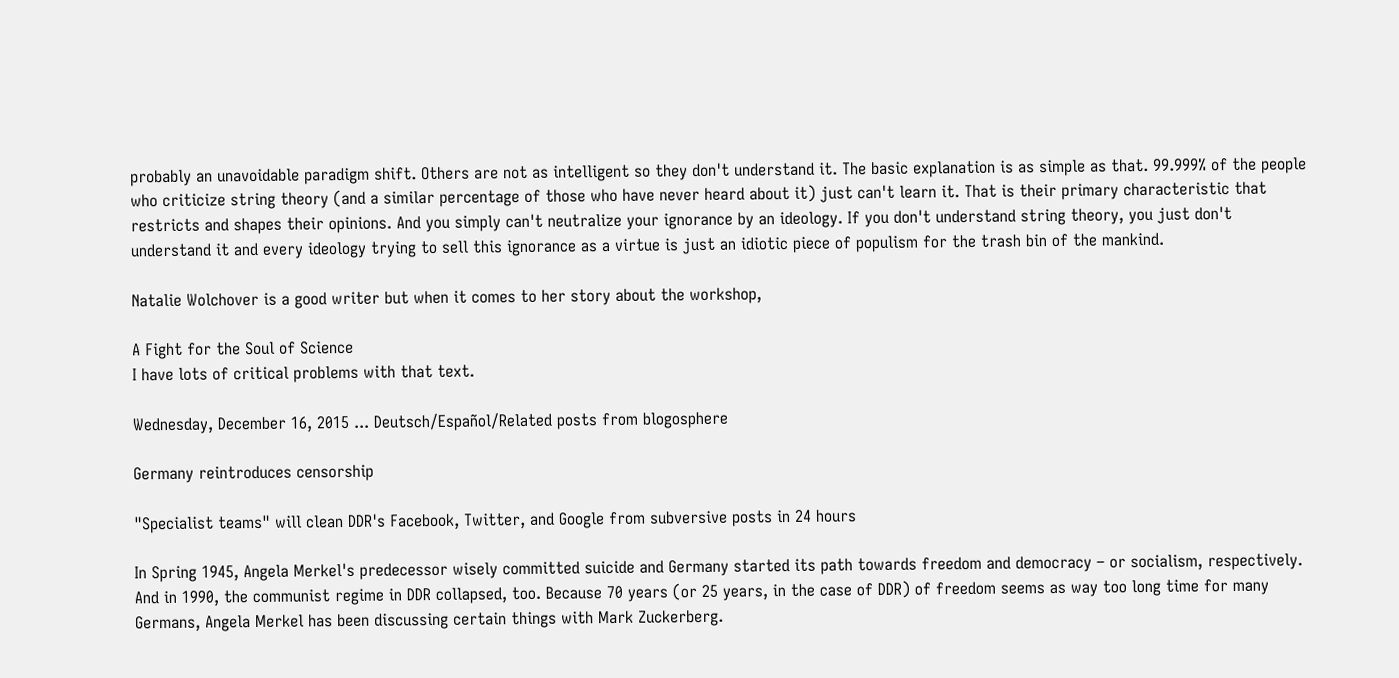probably an unavoidable paradigm shift. Others are not as intelligent so they don't understand it. The basic explanation is as simple as that. 99.999% of the people who criticize string theory (and a similar percentage of those who have never heard about it) just can't learn it. That is their primary characteristic that restricts and shapes their opinions. And you simply can't neutralize your ignorance by an ideology. If you don't understand string theory, you just don't understand it and every ideology trying to sell this ignorance as a virtue is just an idiotic piece of populism for the trash bin of the mankind.

Natalie Wolchover is a good writer but when it comes to her story about the workshop,

A Fight for the Soul of Science
I have lots of critical problems with that text.

Wednesday, December 16, 2015 ... Deutsch/Español/Related posts from blogosphere

Germany reintroduces censorship

"Specialist teams" will clean DDR's Facebook, Twitter, and Google from subversive posts in 24 hours

In Spring 1945, Angela Merkel's predecessor wisely committed suicide and Germany started its path towards freedom and democracy – or socialism, respectively. And in 1990, the communist regime in DDR collapsed, too. Because 70 years (or 25 years, in the case of DDR) of freedom seems as way too long time for many Germans, Angela Merkel has been discussing certain things with Mark Zuckerberg.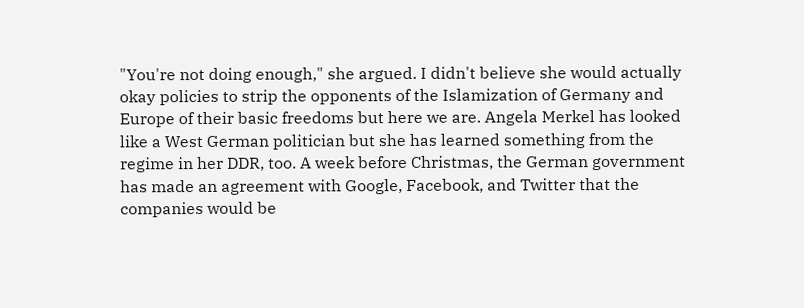"You're not doing enough," she argued. I didn't believe she would actually okay policies to strip the opponents of the Islamization of Germany and Europe of their basic freedoms but here we are. Angela Merkel has looked like a West German politician but she has learned something from the regime in her DDR, too. A week before Christmas, the German government has made an agreement with Google, Facebook, and Twitter that the companies would be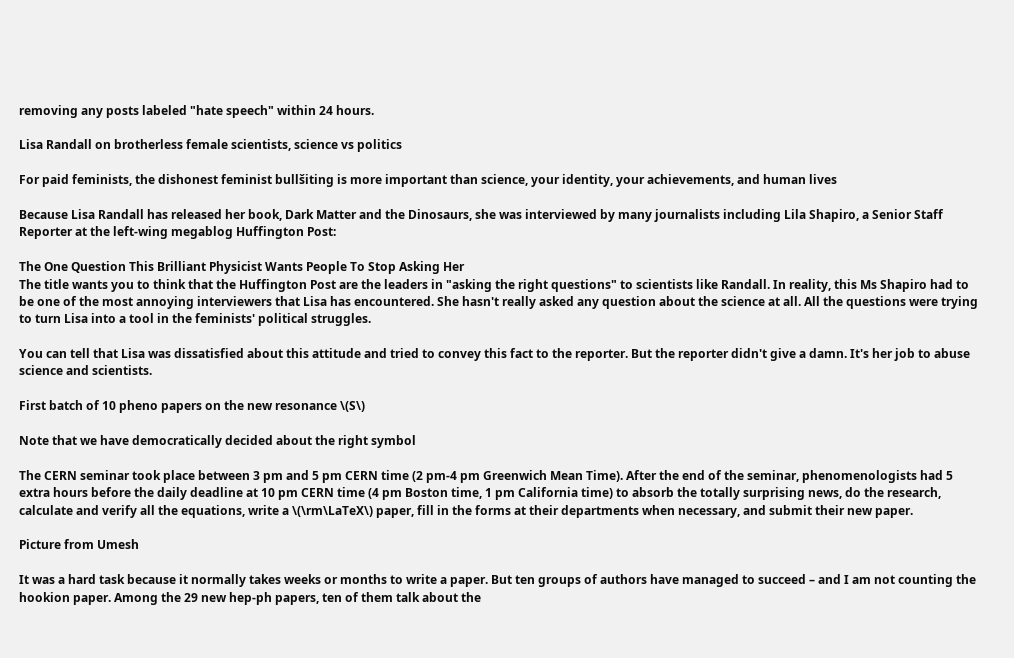removing any posts labeled "hate speech" within 24 hours.

Lisa Randall on brotherless female scientists, science vs politics

For paid feminists, the dishonest feminist bullšiting is more important than science, your identity, your achievements, and human lives

Because Lisa Randall has released her book, Dark Matter and the Dinosaurs, she was interviewed by many journalists including Lila Shapiro, a Senior Staff Reporter at the left-wing megablog Huffington Post:

The One Question This Brilliant Physicist Wants People To Stop Asking Her
The title wants you to think that the Huffington Post are the leaders in "asking the right questions" to scientists like Randall. In reality, this Ms Shapiro had to be one of the most annoying interviewers that Lisa has encountered. She hasn't really asked any question about the science at all. All the questions were trying to turn Lisa into a tool in the feminists' political struggles.

You can tell that Lisa was dissatisfied about this attitude and tried to convey this fact to the reporter. But the reporter didn't give a damn. It's her job to abuse science and scientists.

First batch of 10 pheno papers on the new resonance \(S\)

Note that we have democratically decided about the right symbol

The CERN seminar took place between 3 pm and 5 pm CERN time (2 pm-4 pm Greenwich Mean Time). After the end of the seminar, phenomenologists had 5 extra hours before the daily deadline at 10 pm CERN time (4 pm Boston time, 1 pm California time) to absorb the totally surprising news, do the research, calculate and verify all the equations, write a \(\rm\LaTeX\) paper, fill in the forms at their departments when necessary, and submit their new paper.

Picture from Umesh

It was a hard task because it normally takes weeks or months to write a paper. But ten groups of authors have managed to succeed – and I am not counting the hookion paper. Among the 29 new hep-ph papers, ten of them talk about the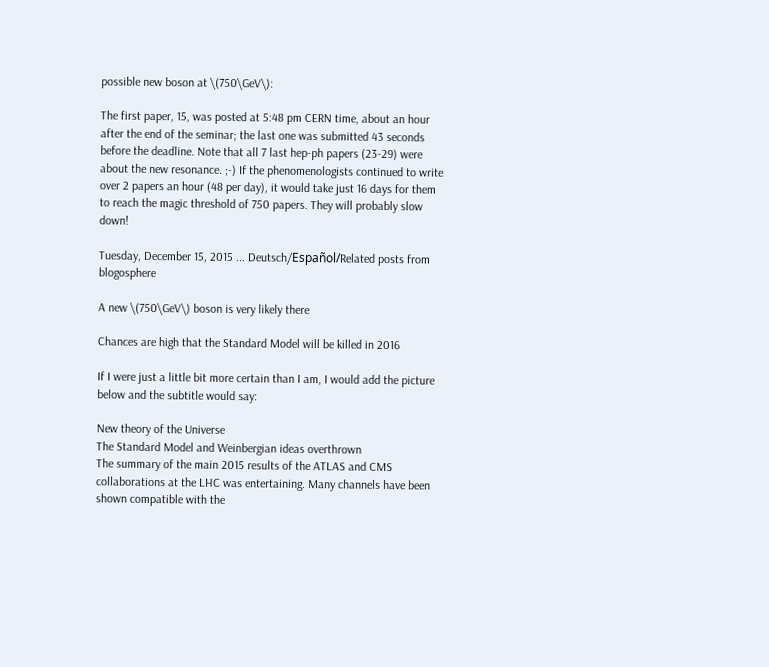possible new boson at \(750\GeV\):

The first paper, 15, was posted at 5:48 pm CERN time, about an hour after the end of the seminar; the last one was submitted 43 seconds before the deadline. Note that all 7 last hep-ph papers (23-29) were about the new resonance. ;-) If the phenomenologists continued to write over 2 papers an hour (48 per day), it would take just 16 days for them to reach the magic threshold of 750 papers. They will probably slow down!

Tuesday, December 15, 2015 ... Deutsch/Español/Related posts from blogosphere

A new \(750\GeV\) boson is very likely there

Chances are high that the Standard Model will be killed in 2016

If I were just a little bit more certain than I am, I would add the picture below and the subtitle would say:

New theory of the Universe
The Standard Model and Weinbergian ideas overthrown
The summary of the main 2015 results of the ATLAS and CMS collaborations at the LHC was entertaining. Many channels have been shown compatible with the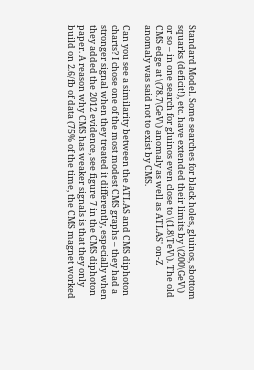Standard Model. Some searches for black holes, gluinos, sbottom squarks (deficit!), etc. have extended their limits by \(200\GeV\) or so – in one search for gluinos even close to \(1.8\TeV\). The old CMS edge at \(78.7\GeV\) anomaly as well as ATLAS' on-Z anomaly was said not to exist by CMS.

Can you see a similarity between the ATLAS and CMS diphoton charts? I chose one of the most modest CMS graphs – they had a stronger signal when they treated it differently, especially when they added the 2012 evidence, see figure 7 in the CMS diphoton paper. A reason why CMS has weaker signals is that they only build on 2.6/fb of data (75% of the time, the CMS magnet worked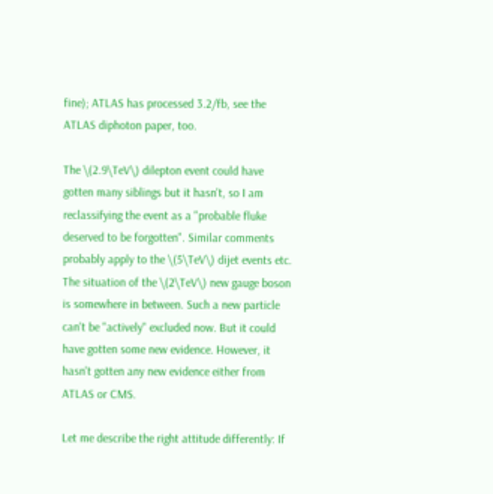fine); ATLAS has processed 3.2/fb, see the ATLAS diphoton paper, too.

The \(2.9\TeV\) dilepton event could have gotten many siblings but it hasn't, so I am reclassifying the event as a "probable fluke deserved to be forgotten". Similar comments probably apply to the \(5\TeV\) dijet events etc. The situation of the \(2\TeV\) new gauge boson is somewhere in between. Such a new particle can't be "actively" excluded now. But it could have gotten some new evidence. However, it hasn't gotten any new evidence either from ATLAS or CMS.

Let me describe the right attitude differently: If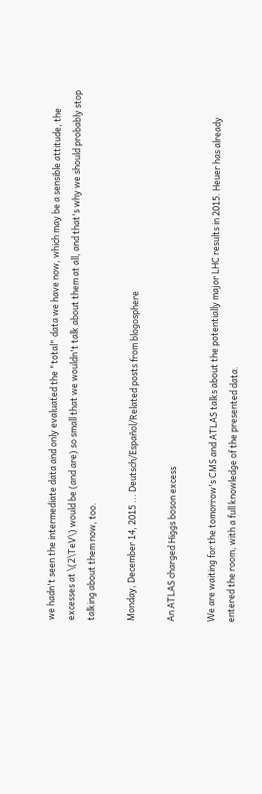we hadn't seen the intermediate data and only evaluated the "total" data we have now, which may be a sensible attitude, the excesses at \(2\TeV\) would be (and are) so small that we wouldn't talk about them at all, and that's why we should probably stop talking about them now, too.

Monday, December 14, 2015 ... Deutsch/Español/Related posts from blogosphere

An ATLAS charged Higgs boson excess

We are waiting for the tomorrow's CMS and ATLAS talks about the potentially major LHC results in 2015. Heuer has already entered the room, with a full knowledge of the presented data.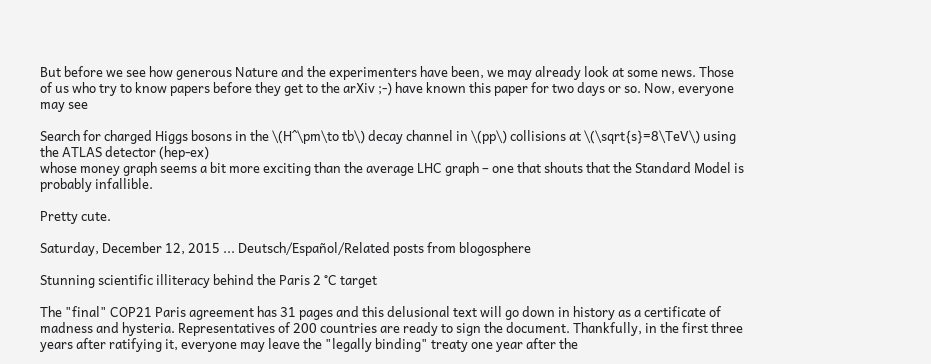But before we see how generous Nature and the experimenters have been, we may already look at some news. Those of us who try to know papers before they get to the arXiv ;-) have known this paper for two days or so. Now, everyone may see

Search for charged Higgs bosons in the \(H^\pm\to tb\) decay channel in \(pp\) collisions at \(\sqrt{s}=8\TeV\) using the ATLAS detector (hep-ex)
whose money graph seems a bit more exciting than the average LHC graph – one that shouts that the Standard Model is probably infallible.

Pretty cute.

Saturday, December 12, 2015 ... Deutsch/Español/Related posts from blogosphere

Stunning scientific illiteracy behind the Paris 2 °C target

The "final" COP21 Paris agreement has 31 pages and this delusional text will go down in history as a certificate of madness and hysteria. Representatives of 200 countries are ready to sign the document. Thankfully, in the first three years after ratifying it, everyone may leave the "legally binding" treaty one year after the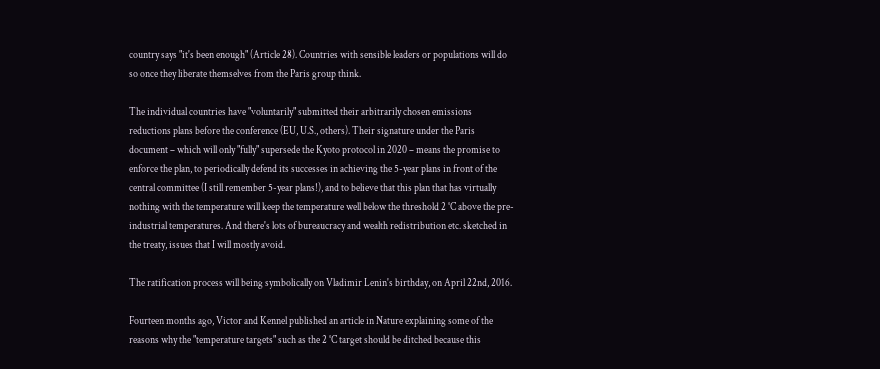country says "it's been enough" (Article 28). Countries with sensible leaders or populations will do so once they liberate themselves from the Paris group think.

The individual countries have "voluntarily" submitted their arbitrarily chosen emissions reductions plans before the conference (EU, U.S., others). Their signature under the Paris document – which will only "fully" supersede the Kyoto protocol in 2020 – means the promise to enforce the plan, to periodically defend its successes in achieving the 5-year plans in front of the central committee (I still remember 5-year plans!), and to believe that this plan that has virtually nothing with the temperature will keep the temperature well below the threshold 2 °C above the pre-industrial temperatures. And there's lots of bureaucracy and wealth redistribution etc. sketched in the treaty, issues that I will mostly avoid.

The ratification process will being symbolically on Vladimir Lenin's birthday, on April 22nd, 2016.

Fourteen months ago, Victor and Kennel published an article in Nature explaining some of the reasons why the "temperature targets" such as the 2 °C target should be ditched because this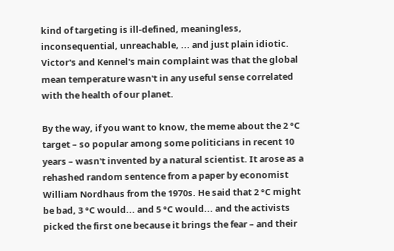kind of targeting is ill-defined, meaningless, inconsequential, unreachable, ... and just plain idiotic. Victor's and Kennel's main complaint was that the global mean temperature wasn't in any useful sense correlated with the health of our planet.

By the way, if you want to know, the meme about the 2 °C target – so popular among some politicians in recent 10 years – wasn't invented by a natural scientist. It arose as a rehashed random sentence from a paper by economist William Nordhaus from the 1970s. He said that 2 °C might be bad, 3 °C would... and 5 °C would... and the activists picked the first one because it brings the fear – and their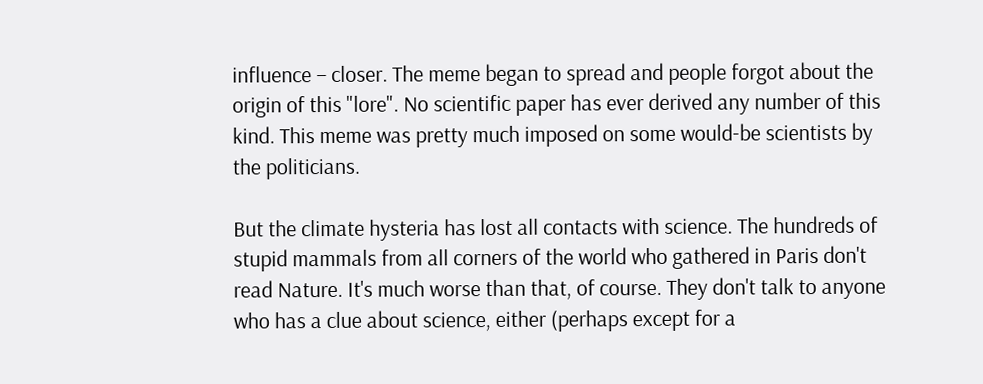influence – closer. The meme began to spread and people forgot about the origin of this "lore". No scientific paper has ever derived any number of this kind. This meme was pretty much imposed on some would-be scientists by the politicians.

But the climate hysteria has lost all contacts with science. The hundreds of stupid mammals from all corners of the world who gathered in Paris don't read Nature. It's much worse than that, of course. They don't talk to anyone who has a clue about science, either (perhaps except for a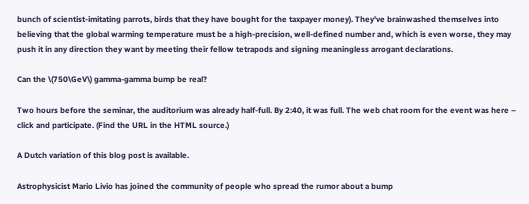bunch of scientist-imitating parrots, birds that they have bought for the taxpayer money). They've brainwashed themselves into believing that the global warming temperature must be a high-precision, well-defined number and, which is even worse, they may push it in any direction they want by meeting their fellow tetrapods and signing meaningless arrogant declarations.

Can the \(750\GeV\) gamma-gamma bump be real?

Two hours before the seminar, the auditorium was already half-full. By 2:40, it was full. The web chat room for the event was here – click and participate. (Find the URL in the HTML source.)

A Dutch variation of this blog post is available.

Astrophysicist Mario Livio has joined the community of people who spread the rumor about a bump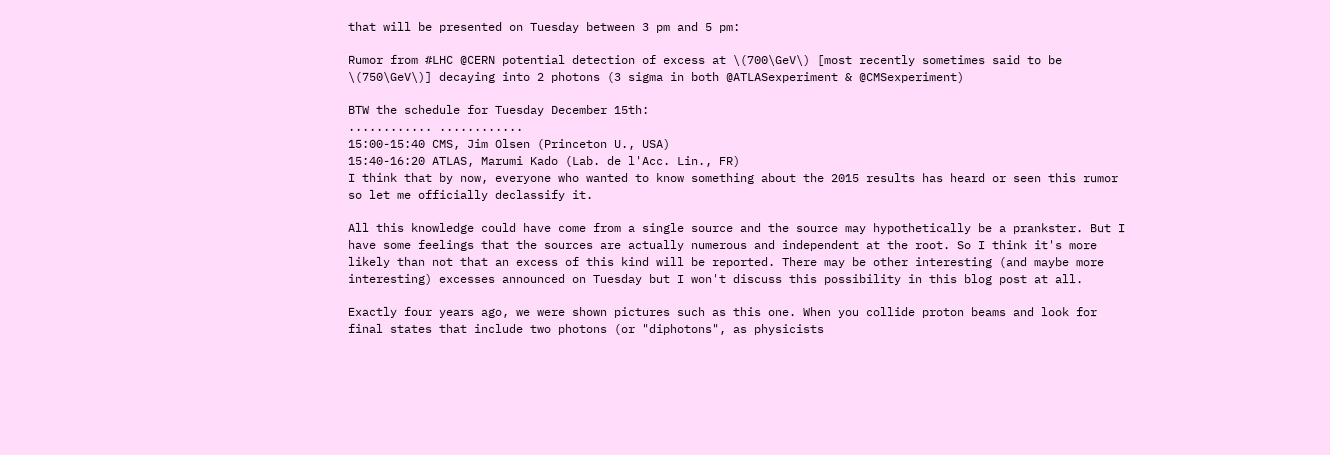that will be presented on Tuesday between 3 pm and 5 pm:

Rumor from #LHC @CERN potential detection of excess at \(700\GeV\) [most recently sometimes said to be \(750\GeV\)] decaying into 2 photons (3 sigma in both @ATLASexperiment & @CMSexperiment)

BTW the schedule for Tuesday December 15th:
............ ............
15:00-15:40 CMS, Jim Olsen (Princeton U., USA)
15:40-16:20 ATLAS, Marumi Kado (Lab. de l'Acc. Lin., FR)
I think that by now, everyone who wanted to know something about the 2015 results has heard or seen this rumor so let me officially declassify it.

All this knowledge could have come from a single source and the source may hypothetically be a prankster. But I have some feelings that the sources are actually numerous and independent at the root. So I think it's more likely than not that an excess of this kind will be reported. There may be other interesting (and maybe more interesting) excesses announced on Tuesday but I won't discuss this possibility in this blog post at all.

Exactly four years ago, we were shown pictures such as this one. When you collide proton beams and look for final states that include two photons (or "diphotons", as physicists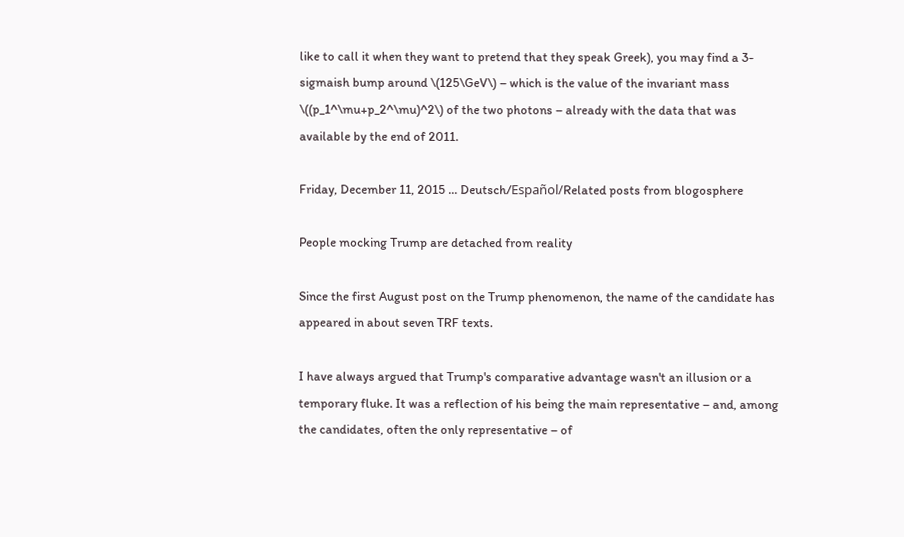like to call it when they want to pretend that they speak Greek), you may find a 3-sigmaish bump around \(125\GeV\) – which is the value of the invariant mass \((p_1^\mu+p_2^\mu)^2\) of the two photons – already with the data that was available by the end of 2011.

Friday, December 11, 2015 ... Deutsch/Español/Related posts from blogosphere

People mocking Trump are detached from reality

Since the first August post on the Trump phenomenon, the name of the candidate has appeared in about seven TRF texts.

I have always argued that Trump's comparative advantage wasn't an illusion or a temporary fluke. It was a reflection of his being the main representative – and, among the candidates, often the only representative – of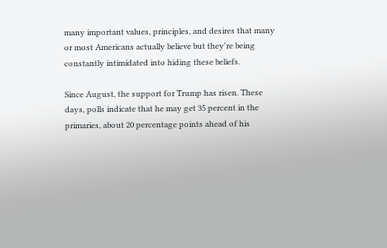many important values, principles, and desires that many or most Americans actually believe but they're being constantly intimidated into hiding these beliefs.

Since August, the support for Trump has risen. These days, polls indicate that he may get 35 percent in the primaries, about 20 percentage points ahead of his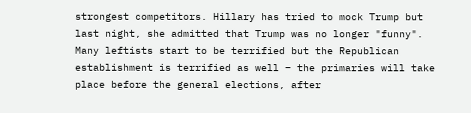strongest competitors. Hillary has tried to mock Trump but last night, she admitted that Trump was no longer "funny". Many leftists start to be terrified but the Republican establishment is terrified as well – the primaries will take place before the general elections, after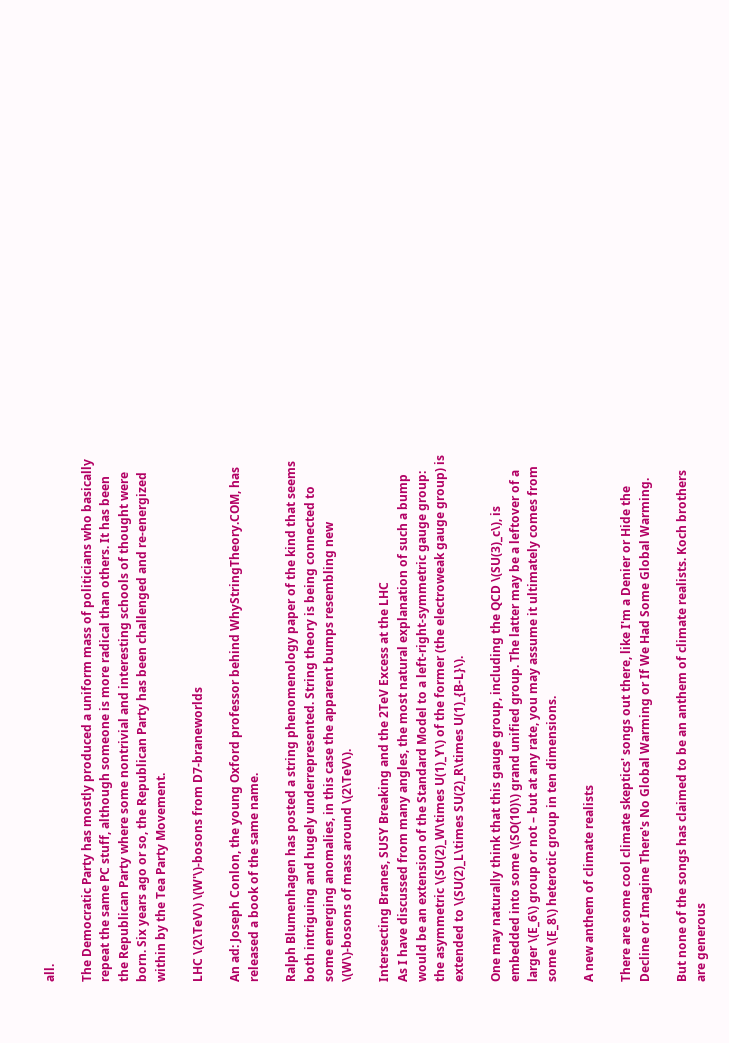all.

The Democratic Party has mostly produced a uniform mass of politicians who basically repeat the same PC stuff, although someone is more radical than others. It has been the Republican Party where some nontrivial and interesting schools of thought were born. Six years ago or so, the Republican Party has been challenged and re-energized within by the Tea Party Movement.

LHC \(2\TeV\) \(W'\)-bosons from D7-braneworlds

An ad: Joseph Conlon, the young Oxford professor behind WhyStringTheory.COM, has released a book of the same name.

Ralph Blumenhagen has posted a string phenomenology paper of the kind that seems both intriguing and hugely underrepresented. String theory is being connected to some emerging anomalies, in this case the apparent bumps resembling new \(W\)-bosons of mass around \(2\TeV\).

Intersecting Branes, SUSY Breaking and the 2TeV Excess at the LHC
As I have discussed from many angles, the most natural explanation of such a bump would be an extension of the Standard Model to a left-right-symmetric gauge group: the asymmetric \(SU(2)_W\times U(1)_Y\) of the former (the electroweak gauge group) is extended to \(SU(2)_L\times SU(2)_R\times U(1)_{B-L}\).

One may naturally think that this gauge group, including the QCD \(SU(3)_c\), is embedded into some \(SO(10)\) grand unified group. The latter may be a leftover of a larger \(E_6\) group or not – but at any rate, you may assume it ultimately comes from some \(E_8\) heterotic group in ten dimensions.

A new anthem of climate realists

There are some cool climate skeptics' songs out there, like I'm a Denier or Hide the Decline or Imagine There's No Global Warming or If We Had Some Global Warming.

But none of the songs has claimed to be an anthem of climate realists. Koch brothers are generous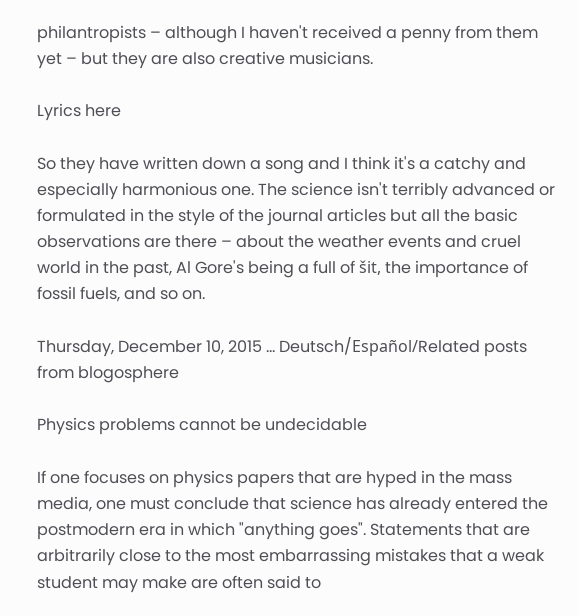philantropists – although I haven't received a penny from them yet – but they are also creative musicians.

Lyrics here

So they have written down a song and I think it's a catchy and especially harmonious one. The science isn't terribly advanced or formulated in the style of the journal articles but all the basic observations are there – about the weather events and cruel world in the past, Al Gore's being a full of šit, the importance of fossil fuels, and so on.

Thursday, December 10, 2015 ... Deutsch/Español/Related posts from blogosphere

Physics problems cannot be undecidable

If one focuses on physics papers that are hyped in the mass media, one must conclude that science has already entered the postmodern era in which "anything goes". Statements that are arbitrarily close to the most embarrassing mistakes that a weak student may make are often said to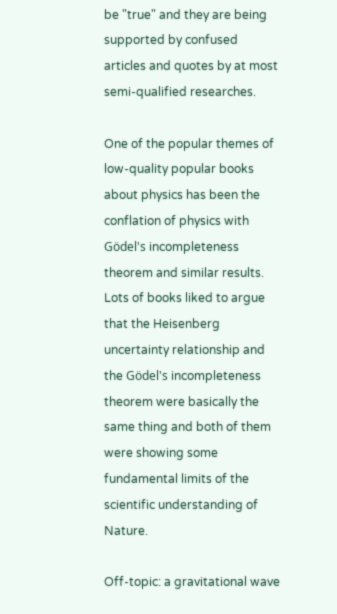be "true" and they are being supported by confused articles and quotes by at most semi-qualified researches.

One of the popular themes of low-quality popular books about physics has been the conflation of physics with Gödel's incompleteness theorem and similar results. Lots of books liked to argue that the Heisenberg uncertainty relationship and the Gödel's incompleteness theorem were basically the same thing and both of them were showing some fundamental limits of the scientific understanding of Nature.

Off-topic: a gravitational wave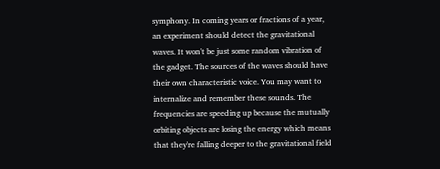symphony. In coming years or fractions of a year, an experiment should detect the gravitational waves. It won't be just some random vibration of the gadget. The sources of the waves should have their own characteristic voice. You may want to internalize and remember these sounds. The frequencies are speeding up because the mutually orbiting objects are losing the energy which means that they're falling deeper to the gravitational field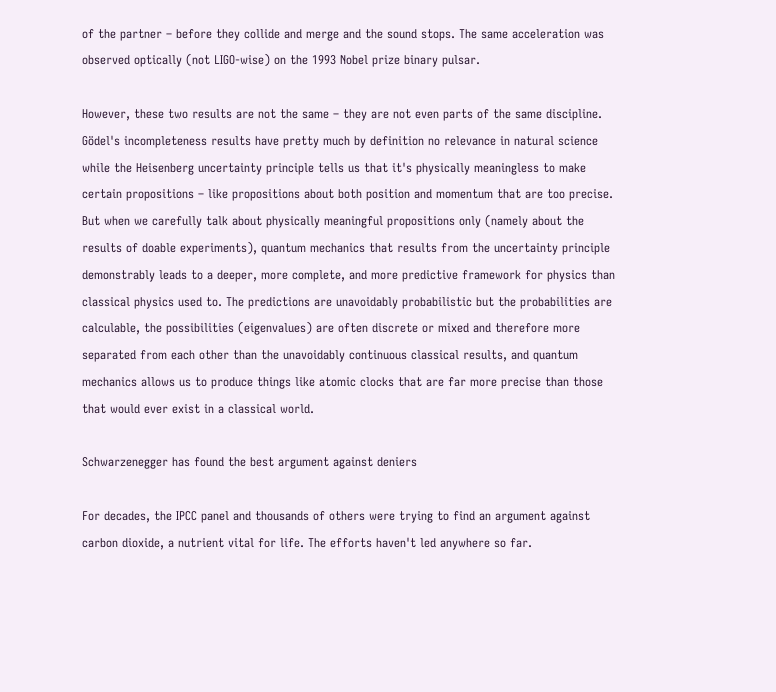of the partner – before they collide and merge and the sound stops. The same acceleration was observed optically (not LIGO-wise) on the 1993 Nobel prize binary pulsar.

However, these two results are not the same – they are not even parts of the same discipline. Gödel's incompleteness results have pretty much by definition no relevance in natural science while the Heisenberg uncertainty principle tells us that it's physically meaningless to make certain propositions – like propositions about both position and momentum that are too precise. But when we carefully talk about physically meaningful propositions only (namely about the results of doable experiments), quantum mechanics that results from the uncertainty principle demonstrably leads to a deeper, more complete, and more predictive framework for physics than classical physics used to. The predictions are unavoidably probabilistic but the probabilities are calculable, the possibilities (eigenvalues) are often discrete or mixed and therefore more separated from each other than the unavoidably continuous classical results, and quantum mechanics allows us to produce things like atomic clocks that are far more precise than those that would ever exist in a classical world.

Schwarzenegger has found the best argument against deniers

For decades, the IPCC panel and thousands of others were trying to find an argument against carbon dioxide, a nutrient vital for life. The efforts haven't led anywhere so far.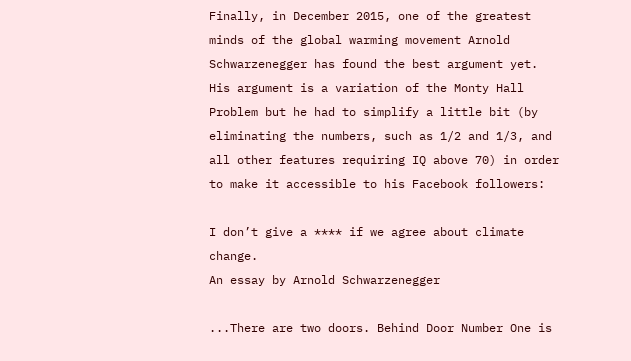Finally, in December 2015, one of the greatest minds of the global warming movement Arnold Schwarzenegger has found the best argument yet. His argument is a variation of the Monty Hall Problem but he had to simplify a little bit (by eliminating the numbers, such as 1/2 and 1/3, and all other features requiring IQ above 70) in order to make it accessible to his Facebook followers:

I don’t give a **** if we agree about climate change.
An essay by Arnold Schwarzenegger

...There are two doors. Behind Door Number One is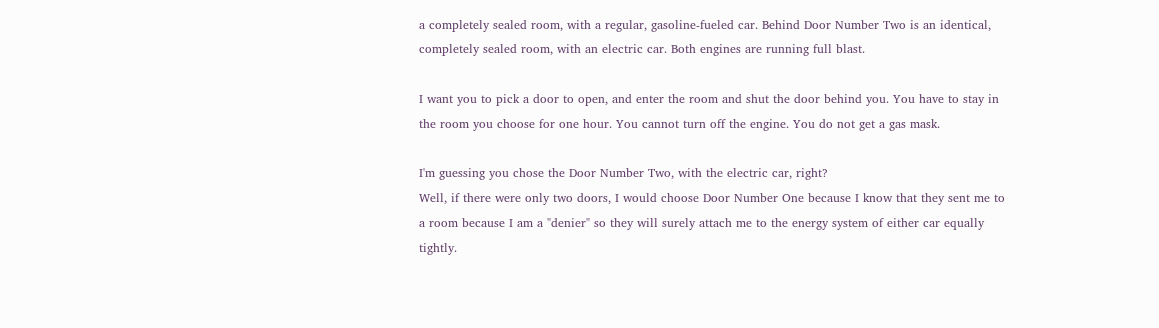a completely sealed room, with a regular, gasoline-fueled car. Behind Door Number Two is an identical, completely sealed room, with an electric car. Both engines are running full blast.

I want you to pick a door to open, and enter the room and shut the door behind you. You have to stay in the room you choose for one hour. You cannot turn off the engine. You do not get a gas mask.

I'm guessing you chose the Door Number Two, with the electric car, right?
Well, if there were only two doors, I would choose Door Number One because I know that they sent me to a room because I am a "denier" so they will surely attach me to the energy system of either car equally tightly.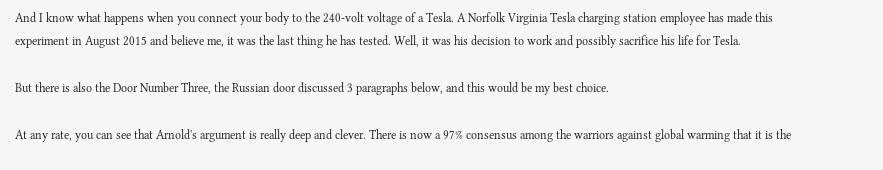And I know what happens when you connect your body to the 240-volt voltage of a Tesla. A Norfolk Virginia Tesla charging station employee has made this experiment in August 2015 and believe me, it was the last thing he has tested. Well, it was his decision to work and possibly sacrifice his life for Tesla.

But there is also the Door Number Three, the Russian door discussed 3 paragraphs below, and this would be my best choice.

At any rate, you can see that Arnold's argument is really deep and clever. There is now a 97% consensus among the warriors against global warming that it is the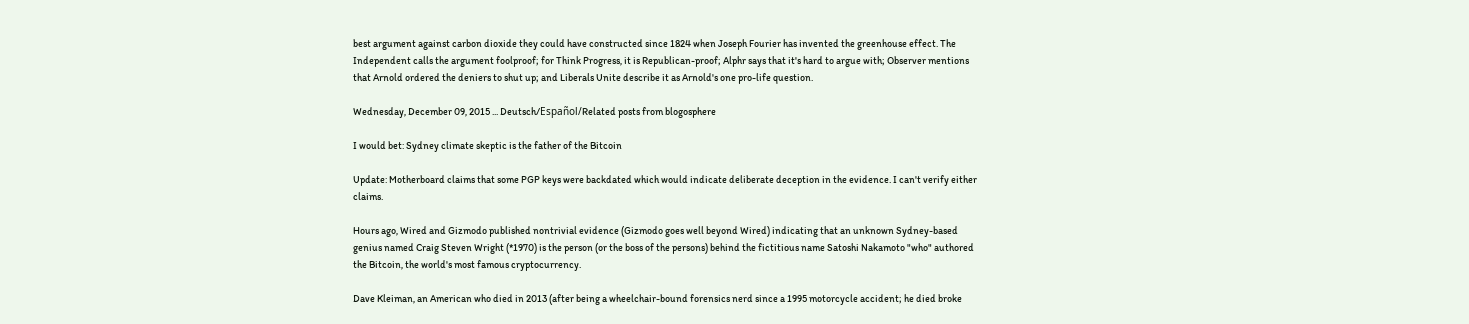best argument against carbon dioxide they could have constructed since 1824 when Joseph Fourier has invented the greenhouse effect. The Independent calls the argument foolproof; for Think Progress, it is Republican-proof; Alphr says that it's hard to argue with; Observer mentions that Arnold ordered the deniers to shut up; and Liberals Unite describe it as Arnold's one pro-life question.

Wednesday, December 09, 2015 ... Deutsch/Español/Related posts from blogosphere

I would bet: Sydney climate skeptic is the father of the Bitcoin

Update: Motherboard claims that some PGP keys were backdated which would indicate deliberate deception in the evidence. I can't verify either claims.

Hours ago, Wired and Gizmodo published nontrivial evidence (Gizmodo goes well beyond Wired) indicating that an unknown Sydney-based genius named Craig Steven Wright (*1970) is the person (or the boss of the persons) behind the fictitious name Satoshi Nakamoto "who" authored the Bitcoin, the world's most famous cryptocurrency.

Dave Kleiman, an American who died in 2013 (after being a wheelchair-bound forensics nerd since a 1995 motorcycle accident; he died broke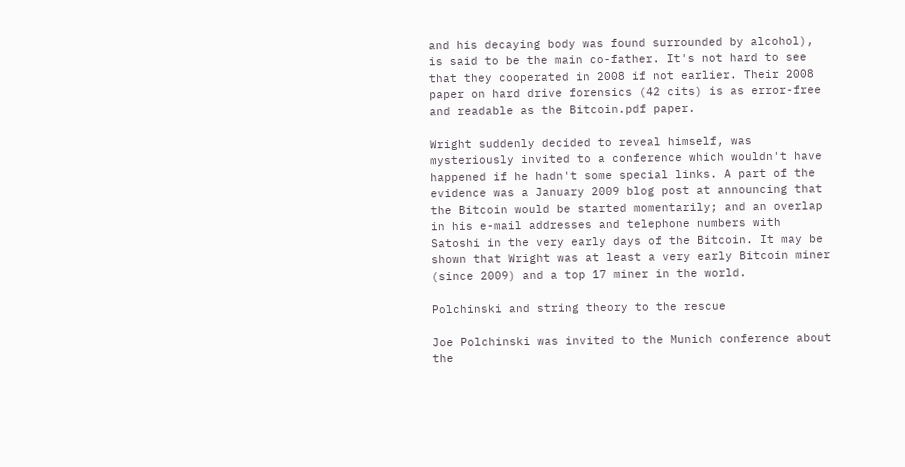and his decaying body was found surrounded by alcohol), is said to be the main co-father. It's not hard to see that they cooperated in 2008 if not earlier. Their 2008 paper on hard drive forensics (42 cits) is as error-free and readable as the Bitcoin.pdf paper.

Wright suddenly decided to reveal himself, was mysteriously invited to a conference which wouldn't have happened if he hadn't some special links. A part of the evidence was a January 2009 blog post at announcing that the Bitcoin would be started momentarily; and an overlap in his e-mail addresses and telephone numbers with Satoshi in the very early days of the Bitcoin. It may be shown that Wright was at least a very early Bitcoin miner (since 2009) and a top 17 miner in the world.

Polchinski and string theory to the rescue

Joe Polchinski was invited to the Munich conference about the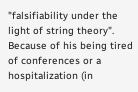"falsifiability under the light of string theory". Because of his being tired of conferences or a hospitalization (in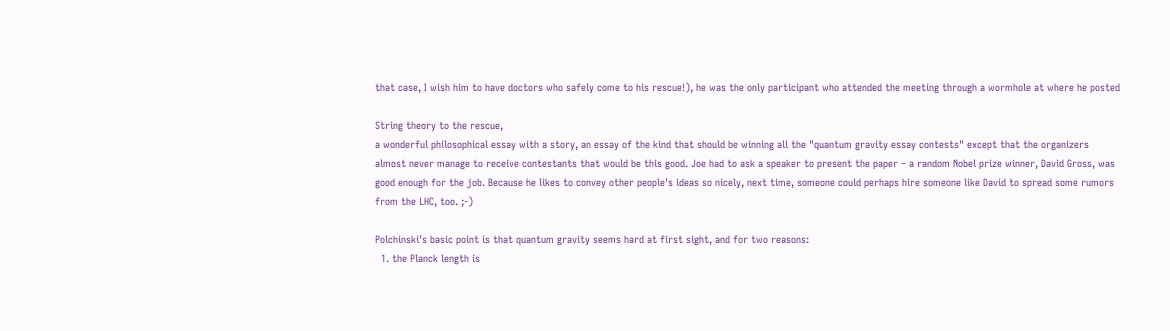that case, I wish him to have doctors who safely come to his rescue!), he was the only participant who attended the meeting through a wormhole at where he posted

String theory to the rescue,
a wonderful philosophical essay with a story, an essay of the kind that should be winning all the "quantum gravity essay contests" except that the organizers almost never manage to receive contestants that would be this good. Joe had to ask a speaker to present the paper – a random Nobel prize winner, David Gross, was good enough for the job. Because he likes to convey other people's ideas so nicely, next time, someone could perhaps hire someone like David to spread some rumors from the LHC, too. ;-)

Polchinski's basic point is that quantum gravity seems hard at first sight, and for two reasons:
  1. the Planck length is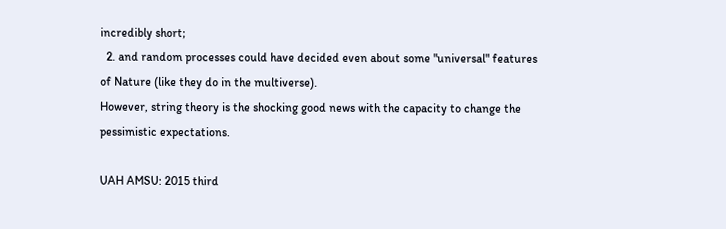incredibly short;
  2. and random processes could have decided even about some "universal" features of Nature (like they do in the multiverse).
However, string theory is the shocking good news with the capacity to change the pessimistic expectations.

UAH AMSU: 2015 third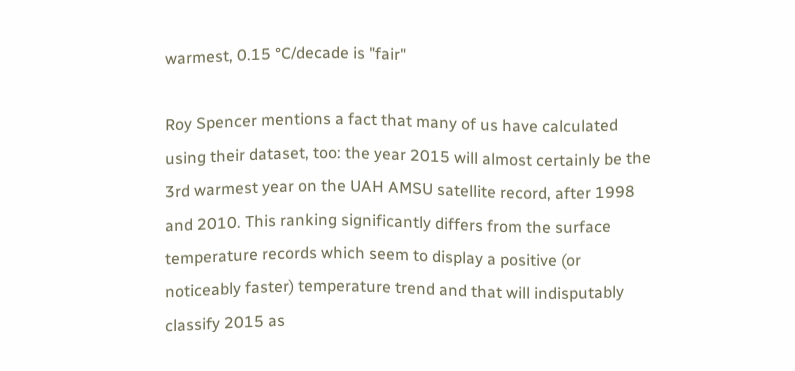warmest, 0.15 °C/decade is "fair"

Roy Spencer mentions a fact that many of us have calculated using their dataset, too: the year 2015 will almost certainly be the 3rd warmest year on the UAH AMSU satellite record, after 1998 and 2010. This ranking significantly differs from the surface temperature records which seem to display a positive (or noticeably faster) temperature trend and that will indisputably classify 2015 as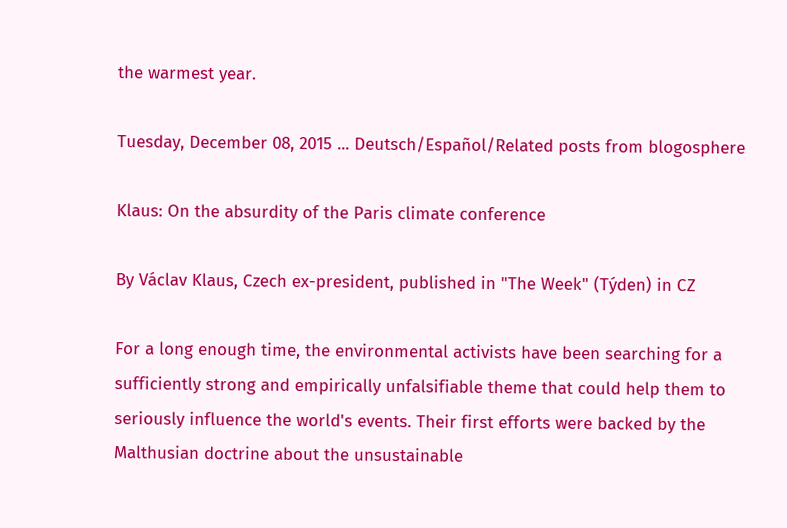the warmest year.

Tuesday, December 08, 2015 ... Deutsch/Español/Related posts from blogosphere

Klaus: On the absurdity of the Paris climate conference

By Václav Klaus, Czech ex-president, published in "The Week" (Týden) in CZ

For a long enough time, the environmental activists have been searching for a sufficiently strong and empirically unfalsifiable theme that could help them to seriously influence the world's events. Their first efforts were backed by the Malthusian doctrine about the unsustainable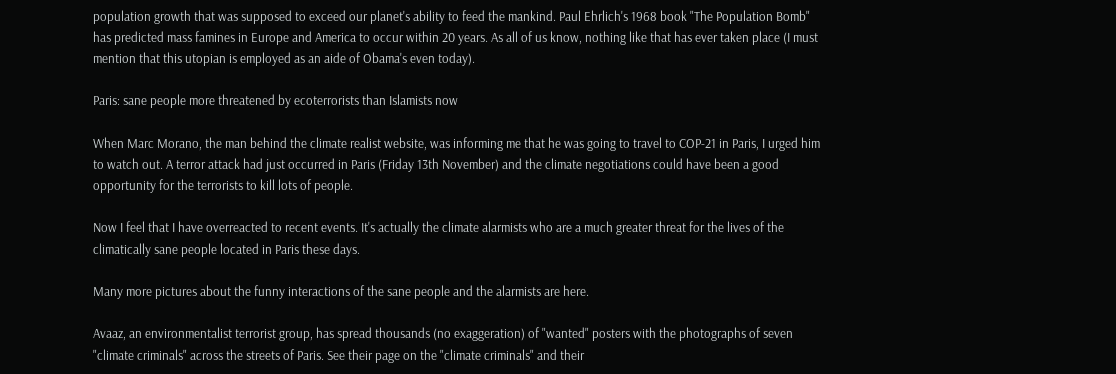population growth that was supposed to exceed our planet's ability to feed the mankind. Paul Ehrlich's 1968 book "The Population Bomb" has predicted mass famines in Europe and America to occur within 20 years. As all of us know, nothing like that has ever taken place (I must mention that this utopian is employed as an aide of Obama's even today).

Paris: sane people more threatened by ecoterrorists than Islamists now

When Marc Morano, the man behind the climate realist website, was informing me that he was going to travel to COP-21 in Paris, I urged him to watch out. A terror attack had just occurred in Paris (Friday 13th November) and the climate negotiations could have been a good opportunity for the terrorists to kill lots of people.

Now I feel that I have overreacted to recent events. It's actually the climate alarmists who are a much greater threat for the lives of the climatically sane people located in Paris these days.

Many more pictures about the funny interactions of the sane people and the alarmists are here.

Avaaz, an environmentalist terrorist group, has spread thousands (no exaggeration) of "wanted" posters with the photographs of seven "climate criminals" across the streets of Paris. See their page on the "climate criminals" and their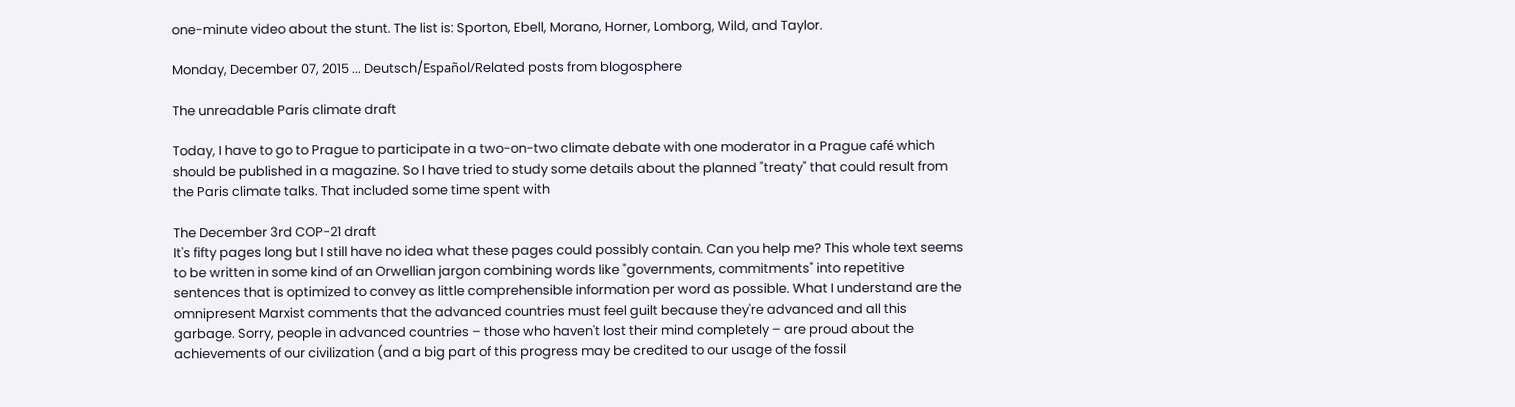one-minute video about the stunt. The list is: Sporton, Ebell, Morano, Horner, Lomborg, Wild, and Taylor.

Monday, December 07, 2015 ... Deutsch/Español/Related posts from blogosphere

The unreadable Paris climate draft

Today, I have to go to Prague to participate in a two-on-two climate debate with one moderator in a Prague café which should be published in a magazine. So I have tried to study some details about the planned "treaty" that could result from the Paris climate talks. That included some time spent with

The December 3rd COP-21 draft
It's fifty pages long but I still have no idea what these pages could possibly contain. Can you help me? This whole text seems to be written in some kind of an Orwellian jargon combining words like "governments, commitments" into repetitive sentences that is optimized to convey as little comprehensible information per word as possible. What I understand are the omnipresent Marxist comments that the advanced countries must feel guilt because they're advanced and all this garbage. Sorry, people in advanced countries – those who haven't lost their mind completely – are proud about the achievements of our civilization (and a big part of this progress may be credited to our usage of the fossil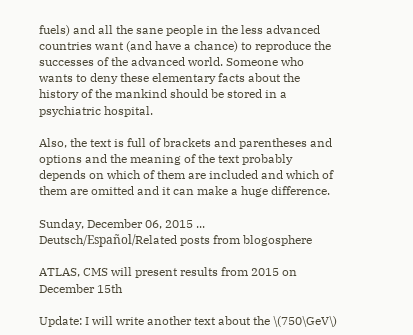fuels) and all the sane people in the less advanced countries want (and have a chance) to reproduce the successes of the advanced world. Someone who wants to deny these elementary facts about the history of the mankind should be stored in a psychiatric hospital.

Also, the text is full of brackets and parentheses and options and the meaning of the text probably depends on which of them are included and which of them are omitted and it can make a huge difference.

Sunday, December 06, 2015 ... Deutsch/Español/Related posts from blogosphere

ATLAS, CMS will present results from 2015 on December 15th

Update: I will write another text about the \(750\GeV\)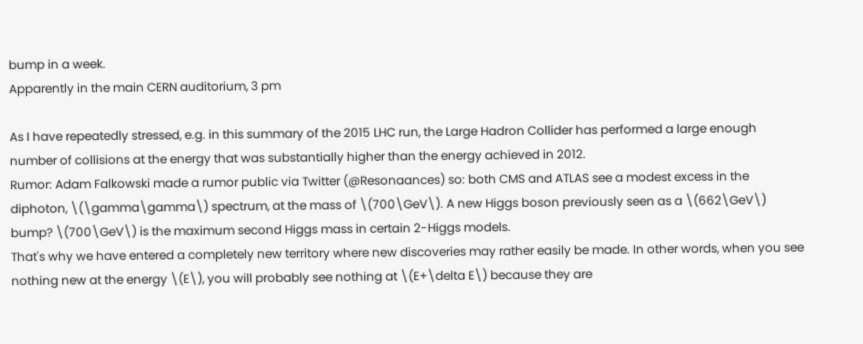bump in a week.
Apparently in the main CERN auditorium, 3 pm

As I have repeatedly stressed, e.g. in this summary of the 2015 LHC run, the Large Hadron Collider has performed a large enough number of collisions at the energy that was substantially higher than the energy achieved in 2012.
Rumor: Adam Falkowski made a rumor public via Twitter (@Resonaances) so: both CMS and ATLAS see a modest excess in the diphoton, \(\gamma\gamma\) spectrum, at the mass of \(700\GeV\). A new Higgs boson previously seen as a \(662\GeV\) bump? \(700\GeV\) is the maximum second Higgs mass in certain 2-Higgs models.
That's why we have entered a completely new territory where new discoveries may rather easily be made. In other words, when you see nothing new at the energy \(E\), you will probably see nothing at \(E+\delta E\) because they are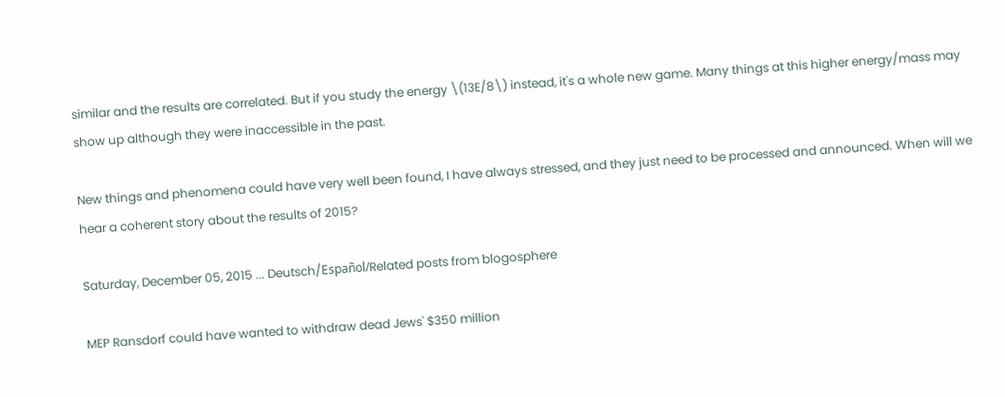similar and the results are correlated. But if you study the energy \(13E/8\) instead, it's a whole new game. Many things at this higher energy/mass may show up although they were inaccessible in the past.

New things and phenomena could have very well been found, I have always stressed, and they just need to be processed and announced. When will we hear a coherent story about the results of 2015?

Saturday, December 05, 2015 ... Deutsch/Español/Related posts from blogosphere

MEP Ransdorf could have wanted to withdraw dead Jews' $350 million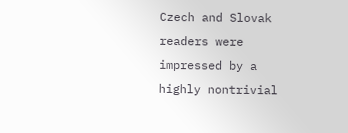Czech and Slovak readers were impressed by a highly nontrivial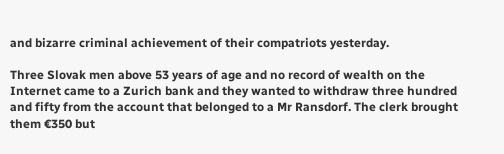and bizarre criminal achievement of their compatriots yesterday.

Three Slovak men above 53 years of age and no record of wealth on the Internet came to a Zurich bank and they wanted to withdraw three hundred and fifty from the account that belonged to a Mr Ransdorf. The clerk brought them €350 but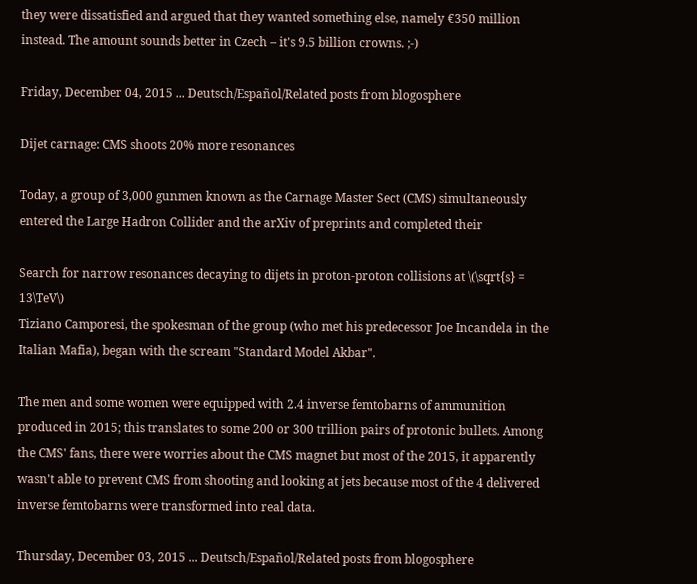they were dissatisfied and argued that they wanted something else, namely €350 million instead. The amount sounds better in Czech – it's 9.5 billion crowns. ;-)

Friday, December 04, 2015 ... Deutsch/Español/Related posts from blogosphere

Dijet carnage: CMS shoots 20% more resonances

Today, a group of 3,000 gunmen known as the Carnage Master Sect (CMS) simultaneously entered the Large Hadron Collider and the arXiv of preprints and completed their

Search for narrow resonances decaying to dijets in proton-proton collisions at \(\sqrt{s} = 13\TeV\)
Tiziano Camporesi, the spokesman of the group (who met his predecessor Joe Incandela in the Italian Mafia), began with the scream "Standard Model Akbar".

The men and some women were equipped with 2.4 inverse femtobarns of ammunition produced in 2015; this translates to some 200 or 300 trillion pairs of protonic bullets. Among the CMS' fans, there were worries about the CMS magnet but most of the 2015, it apparently wasn't able to prevent CMS from shooting and looking at jets because most of the 4 delivered inverse femtobarns were transformed into real data.

Thursday, December 03, 2015 ... Deutsch/Español/Related posts from blogosphere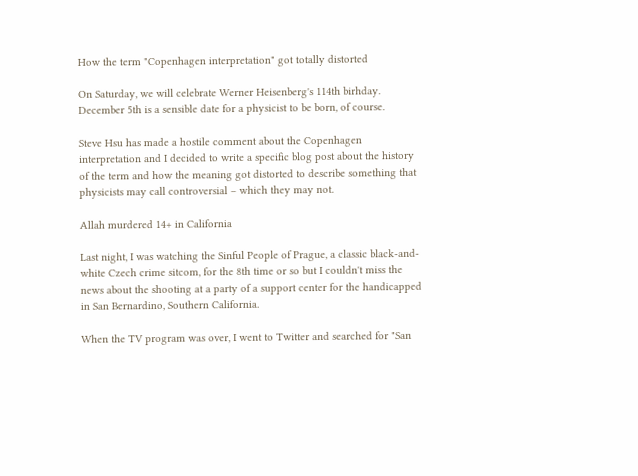How the term "Copenhagen interpretation" got totally distorted

On Saturday, we will celebrate Werner Heisenberg's 114th birhday. December 5th is a sensible date for a physicist to be born, of course.

Steve Hsu has made a hostile comment about the Copenhagen interpretation and I decided to write a specific blog post about the history of the term and how the meaning got distorted to describe something that physicists may call controversial – which they may not.

Allah murdered 14+ in California

Last night, I was watching the Sinful People of Prague, a classic black-and-white Czech crime sitcom, for the 8th time or so but I couldn't miss the news about the shooting at a party of a support center for the handicapped in San Bernardino, Southern California.

When the TV program was over, I went to Twitter and searched for "San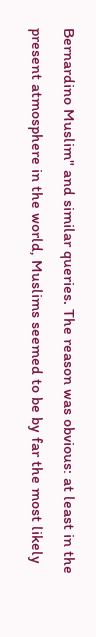Bernardino Muslim" and similar queries. The reason was obvious: at least in the present atmosphere in the world, Muslims seemed to be by far the most likely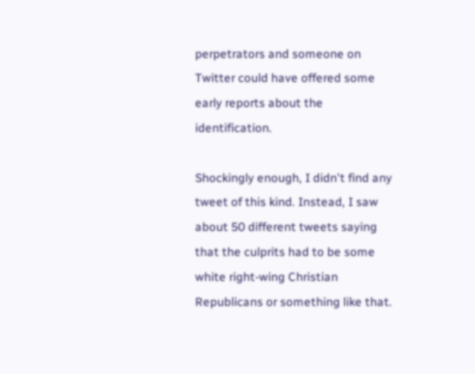perpetrators and someone on Twitter could have offered some early reports about the identification.

Shockingly enough, I didn't find any tweet of this kind. Instead, I saw about 50 different tweets saying that the culprits had to be some white right-wing Christian Republicans or something like that.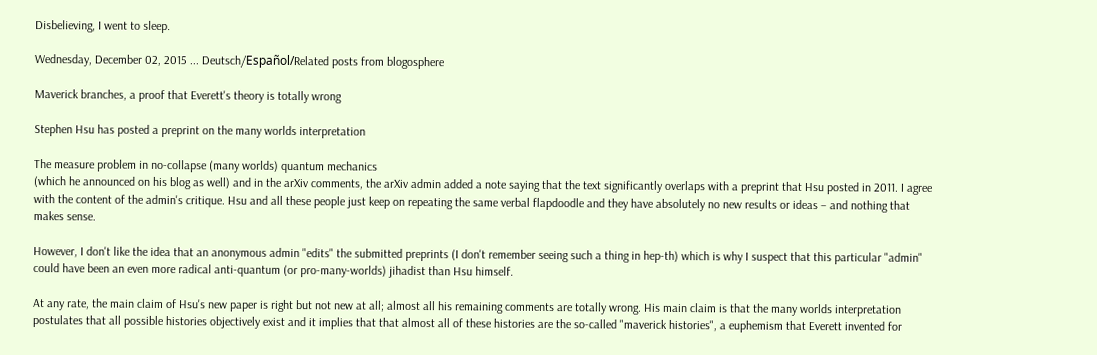Disbelieving, I went to sleep.

Wednesday, December 02, 2015 ... Deutsch/Español/Related posts from blogosphere

Maverick branches, a proof that Everett's theory is totally wrong

Stephen Hsu has posted a preprint on the many worlds interpretation

The measure problem in no-collapse (many worlds) quantum mechanics
(which he announced on his blog as well) and in the arXiv comments, the arXiv admin added a note saying that the text significantly overlaps with a preprint that Hsu posted in 2011. I agree with the content of the admin's critique. Hsu and all these people just keep on repeating the same verbal flapdoodle and they have absolutely no new results or ideas – and nothing that makes sense.

However, I don't like the idea that an anonymous admin "edits" the submitted preprints (I don't remember seeing such a thing in hep-th) which is why I suspect that this particular "admin" could have been an even more radical anti-quantum (or pro-many-worlds) jihadist than Hsu himself.

At any rate, the main claim of Hsu's new paper is right but not new at all; almost all his remaining comments are totally wrong. His main claim is that the many worlds interpretation postulates that all possible histories objectively exist and it implies that that almost all of these histories are the so-called "maverick histories", a euphemism that Everett invented for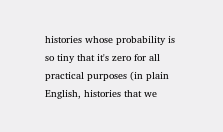histories whose probability is so tiny that it's zero for all practical purposes (in plain English, histories that we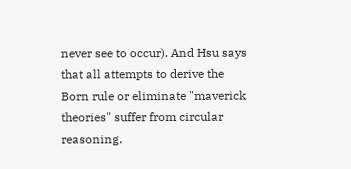never see to occur). And Hsu says that all attempts to derive the Born rule or eliminate "maverick theories" suffer from circular reasoning.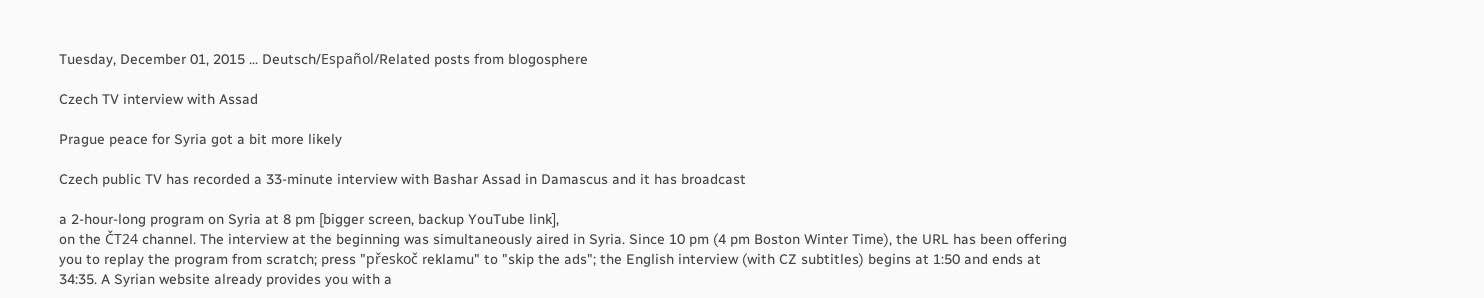Tuesday, December 01, 2015 ... Deutsch/Español/Related posts from blogosphere

Czech TV interview with Assad

Prague peace for Syria got a bit more likely

Czech public TV has recorded a 33-minute interview with Bashar Assad in Damascus and it has broadcast

a 2-hour-long program on Syria at 8 pm [bigger screen, backup YouTube link],
on the ČT24 channel. The interview at the beginning was simultaneously aired in Syria. Since 10 pm (4 pm Boston Winter Time), the URL has been offering you to replay the program from scratch; press "přeskoč reklamu" to "skip the ads"; the English interview (with CZ subtitles) begins at 1:50 and ends at 34:35. A Syrian website already provides you with a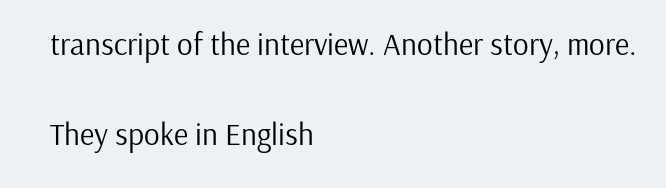transcript of the interview. Another story, more.

They spoke in English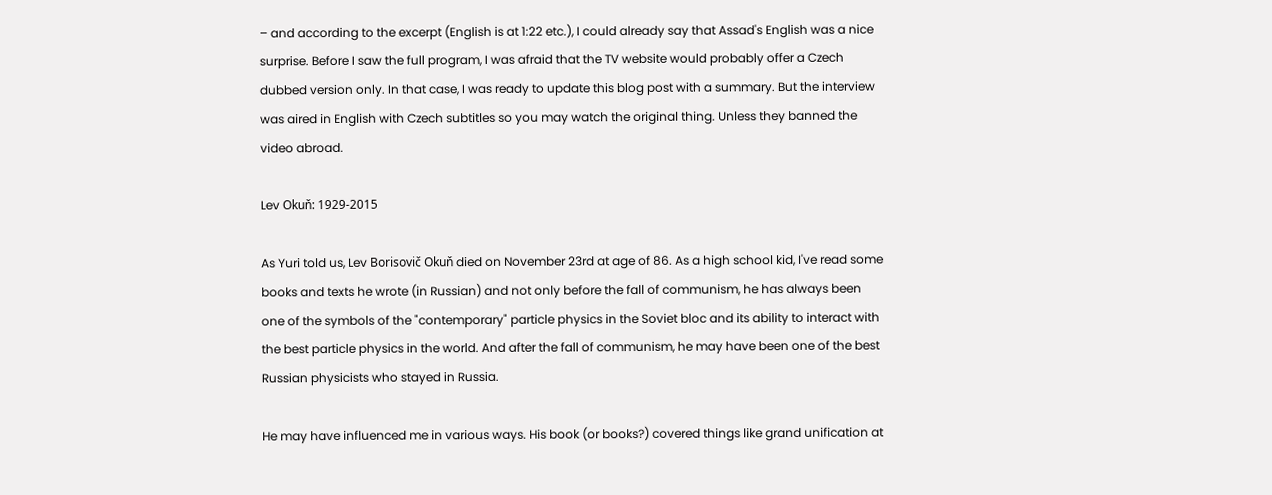– and according to the excerpt (English is at 1:22 etc.), I could already say that Assad's English was a nice surprise. Before I saw the full program, I was afraid that the TV website would probably offer a Czech dubbed version only. In that case, I was ready to update this blog post with a summary. But the interview was aired in English with Czech subtitles so you may watch the original thing. Unless they banned the video abroad.

Lev Okuň: 1929-2015

As Yuri told us, Lev Borisovič Okuň died on November 23rd at age of 86. As a high school kid, I've read some books and texts he wrote (in Russian) and not only before the fall of communism, he has always been one of the symbols of the "contemporary" particle physics in the Soviet bloc and its ability to interact with the best particle physics in the world. And after the fall of communism, he may have been one of the best Russian physicists who stayed in Russia.

He may have influenced me in various ways. His book (or books?) covered things like grand unification at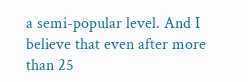a semi-popular level. And I believe that even after more than 25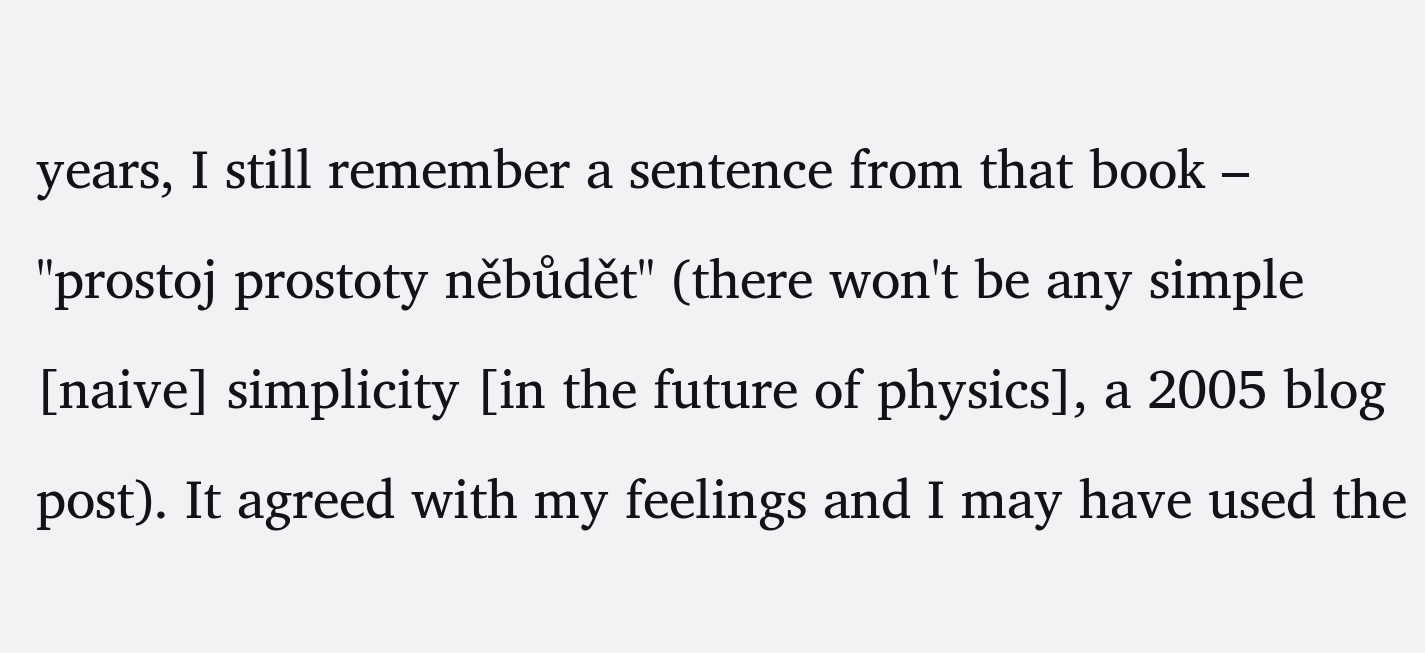years, I still remember a sentence from that book – "prostoj prostoty něbůdět" (there won't be any simple [naive] simplicity [in the future of physics], a 2005 blog post). It agreed with my feelings and I may have used the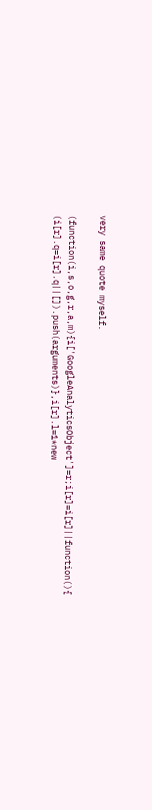very same quote myself.

(function(i,s,o,g,r,a,m){i['GoogleAnalyticsObject']=r;i[r]=i[r]||function(){ (i[r].q=i[r].q||[]).push(arguments)},i[r].l=1*new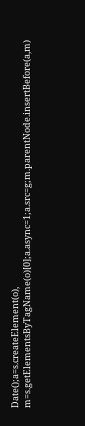Date();a=s.createElement(o), m=s.getElementsByTagName(o)[0];a.async=1;a.src=g;m.parentNode.insertBefore(a,m)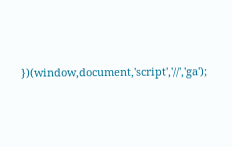})(window,document,'script','//','ga');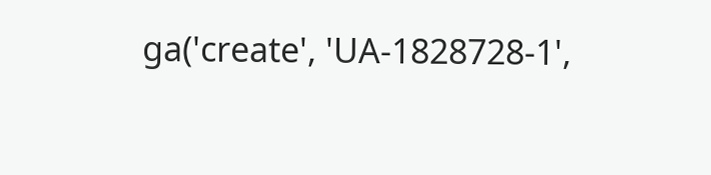ga('create', 'UA-1828728-1',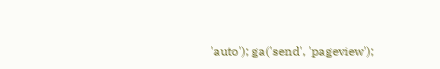'auto'); ga('send', 'pageview');